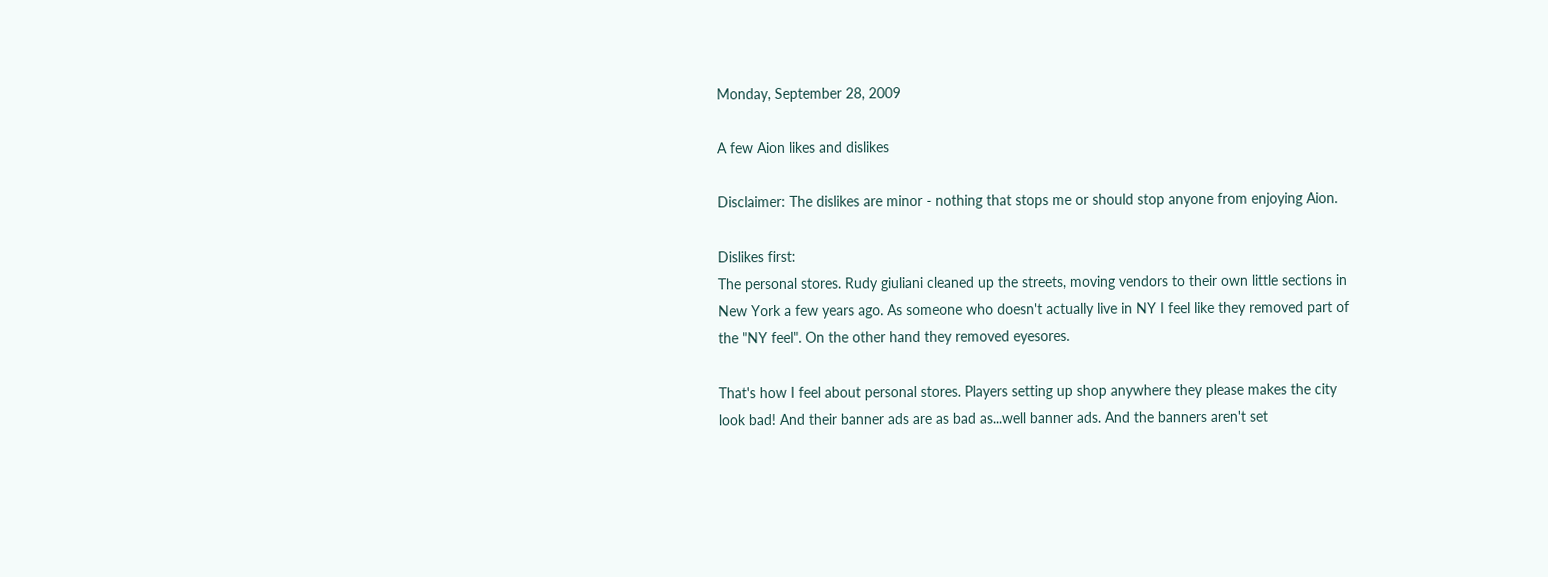Monday, September 28, 2009

A few Aion likes and dislikes

Disclaimer: The dislikes are minor - nothing that stops me or should stop anyone from enjoying Aion.

Dislikes first:
The personal stores. Rudy giuliani cleaned up the streets, moving vendors to their own little sections in New York a few years ago. As someone who doesn't actually live in NY I feel like they removed part of the "NY feel". On the other hand they removed eyesores.

That's how I feel about personal stores. Players setting up shop anywhere they please makes the city look bad! And their banner ads are as bad as...well banner ads. And the banners aren't set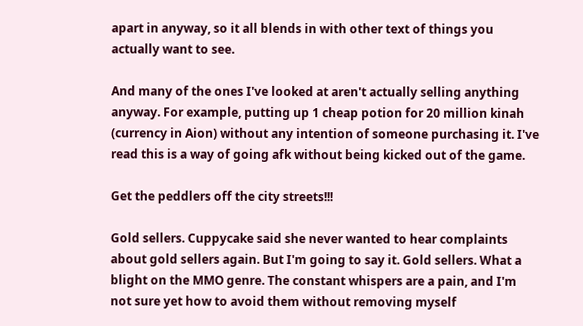apart in anyway, so it all blends in with other text of things you actually want to see.

And many of the ones I've looked at aren't actually selling anything anyway. For example, putting up 1 cheap potion for 20 million kinah (currency in Aion) without any intention of someone purchasing it. I've read this is a way of going afk without being kicked out of the game.

Get the peddlers off the city streets!!!

Gold sellers. Cuppycake said she never wanted to hear complaints about gold sellers again. But I'm going to say it. Gold sellers. What a blight on the MMO genre. The constant whispers are a pain, and I'm not sure yet how to avoid them without removing myself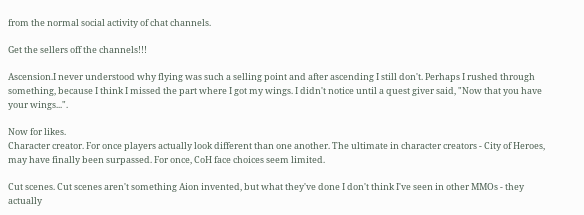from the normal social activity of chat channels.

Get the sellers off the channels!!!

Ascension.I never understood why flying was such a selling point and after ascending I still don't. Perhaps I rushed through something, because I think I missed the part where I got my wings. I didn't notice until a quest giver said, "Now that you have your wings...".

Now for likes.
Character creator. For once players actually look different than one another. The ultimate in character creators - City of Heroes, may have finally been surpassed. For once, CoH face choices seem limited.

Cut scenes. Cut scenes aren't something Aion invented, but what they've done I don't think I've seen in other MMOs - they actually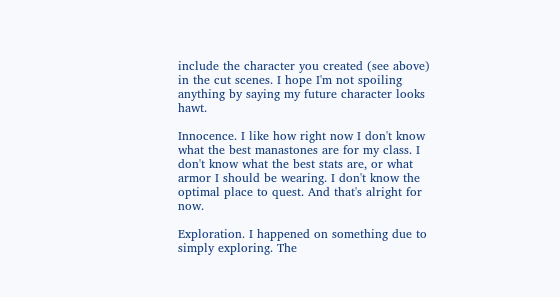include the character you created (see above) in the cut scenes. I hope I'm not spoiling anything by saying my future character looks hawt.

Innocence. I like how right now I don't know what the best manastones are for my class. I don't know what the best stats are, or what armor I should be wearing. I don't know the optimal place to quest. And that's alright for now.

Exploration. I happened on something due to simply exploring. The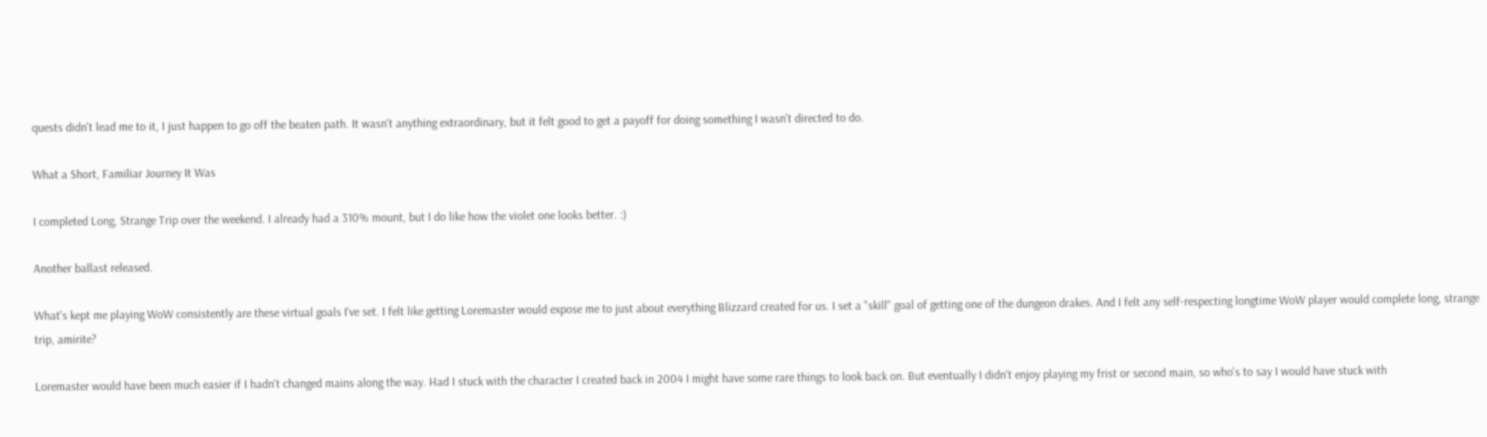quests didn't lead me to it, I just happen to go off the beaten path. It wasn't anything extraordinary, but it felt good to get a payoff for doing something I wasn't directed to do.

What a Short, Familiar Journey It Was

I completed Long, Strange Trip over the weekend. I already had a 310% mount, but I do like how the violet one looks better. :)

Another ballast released.

What's kept me playing WoW consistently are these virtual goals I've set. I felt like getting Loremaster would expose me to just about everything Blizzard created for us. I set a "skill" goal of getting one of the dungeon drakes. And I felt any self-respecting longtime WoW player would complete long, strange trip, amirite?

Loremaster would have been much easier if I hadn't changed mains along the way. Had I stuck with the character I created back in 2004 I might have some rare things to look back on. But eventually I didn't enjoy playing my frist or second main, so who's to say I would have stuck with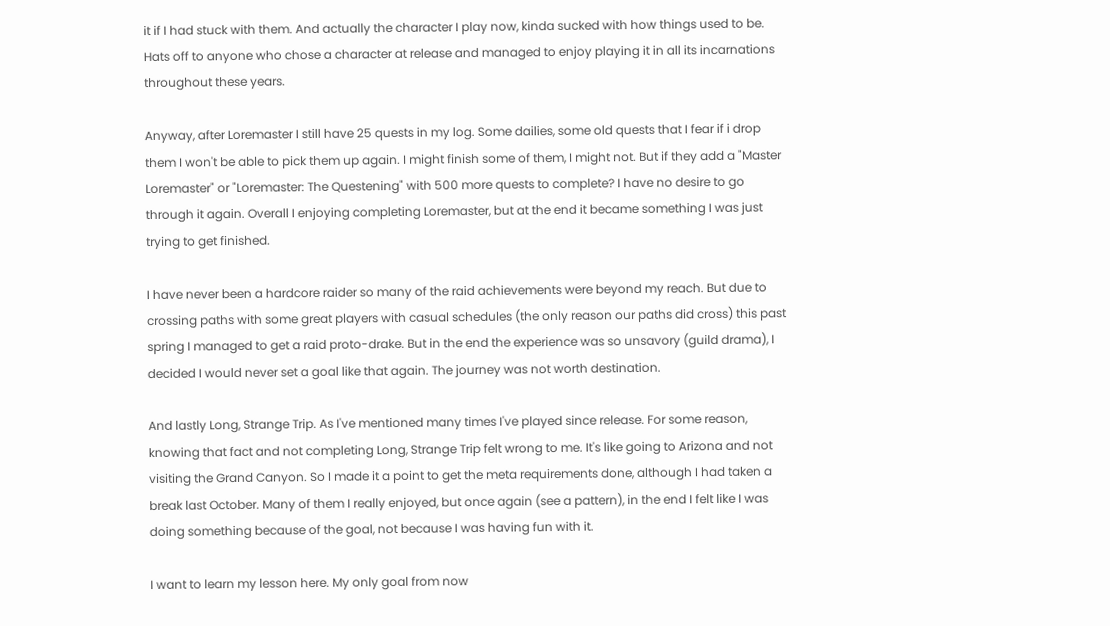it if I had stuck with them. And actually the character I play now, kinda sucked with how things used to be. Hats off to anyone who chose a character at release and managed to enjoy playing it in all its incarnations throughout these years.

Anyway, after Loremaster I still have 25 quests in my log. Some dailies, some old quests that I fear if i drop them I won't be able to pick them up again. I might finish some of them, I might not. But if they add a "Master Loremaster" or "Loremaster: The Questening" with 500 more quests to complete? I have no desire to go through it again. Overall I enjoying completing Loremaster, but at the end it became something I was just trying to get finished.

I have never been a hardcore raider so many of the raid achievements were beyond my reach. But due to crossing paths with some great players with casual schedules (the only reason our paths did cross) this past spring I managed to get a raid proto-drake. But in the end the experience was so unsavory (guild drama), I decided I would never set a goal like that again. The journey was not worth destination.

And lastly Long, Strange Trip. As I've mentioned many times I've played since release. For some reason, knowing that fact and not completing Long, Strange Trip felt wrong to me. It's like going to Arizona and not visiting the Grand Canyon. So I made it a point to get the meta requirements done, although I had taken a break last October. Many of them I really enjoyed, but once again (see a pattern), in the end I felt like I was doing something because of the goal, not because I was having fun with it.

I want to learn my lesson here. My only goal from now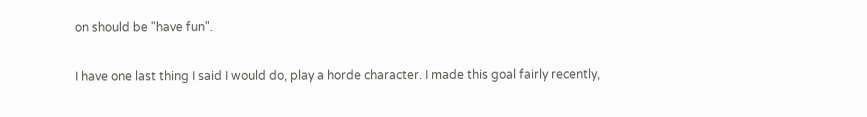on should be "have fun".

I have one last thing I said I would do, play a horde character. I made this goal fairly recently,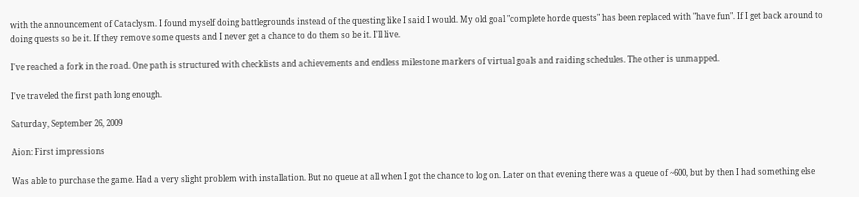with the announcement of Cataclysm. I found myself doing battlegrounds instead of the questing like I said I would. My old goal "complete horde quests" has been replaced with "have fun". If I get back around to doing quests so be it. If they remove some quests and I never get a chance to do them so be it. I'll live.

I've reached a fork in the road. One path is structured with checklists and achievements and endless milestone markers of virtual goals and raiding schedules. The other is unmapped.

I've traveled the first path long enough.

Saturday, September 26, 2009

Aion: First impressions

Was able to purchase the game. Had a very slight problem with installation. But no queue at all when I got the chance to log on. Later on that evening there was a queue of ~600, but by then I had something else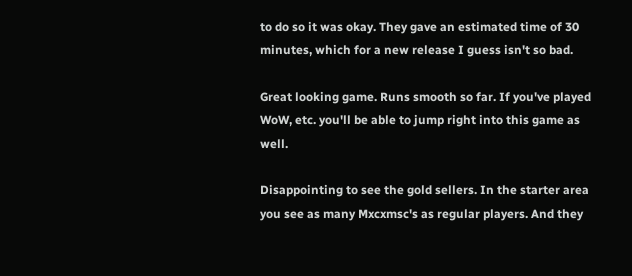to do so it was okay. They gave an estimated time of 30 minutes, which for a new release I guess isn't so bad.

Great looking game. Runs smooth so far. If you've played WoW, etc. you'll be able to jump right into this game as well.

Disappointing to see the gold sellers. In the starter area you see as many Mxcxmsc's as regular players. And they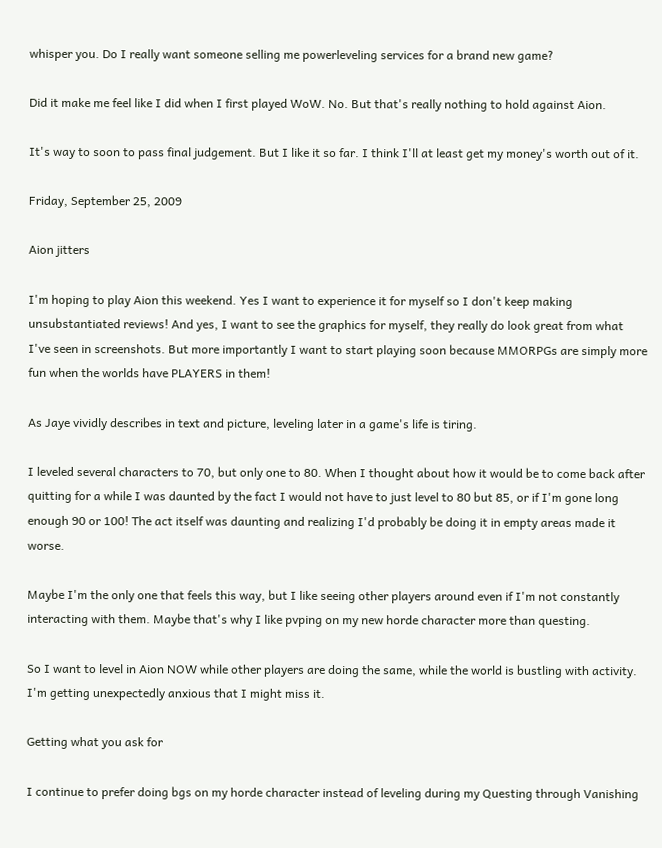whisper you. Do I really want someone selling me powerleveling services for a brand new game?

Did it make me feel like I did when I first played WoW. No. But that's really nothing to hold against Aion.

It's way to soon to pass final judgement. But I like it so far. I think I'll at least get my money's worth out of it.

Friday, September 25, 2009

Aion jitters

I'm hoping to play Aion this weekend. Yes I want to experience it for myself so I don't keep making unsubstantiated reviews! And yes, I want to see the graphics for myself, they really do look great from what I've seen in screenshots. But more importantly I want to start playing soon because MMORPGs are simply more fun when the worlds have PLAYERS in them!

As Jaye vividly describes in text and picture, leveling later in a game's life is tiring.

I leveled several characters to 70, but only one to 80. When I thought about how it would be to come back after quitting for a while I was daunted by the fact I would not have to just level to 80 but 85, or if I'm gone long enough 90 or 100! The act itself was daunting and realizing I'd probably be doing it in empty areas made it worse.

Maybe I'm the only one that feels this way, but I like seeing other players around even if I'm not constantly interacting with them. Maybe that's why I like pvping on my new horde character more than questing.

So I want to level in Aion NOW while other players are doing the same, while the world is bustling with activity. I'm getting unexpectedly anxious that I might miss it.

Getting what you ask for

I continue to prefer doing bgs on my horde character instead of leveling during my Questing through Vanishing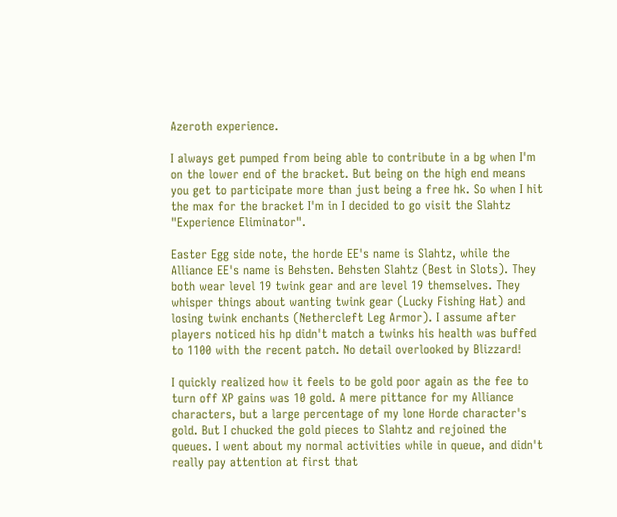Azeroth experience.

I always get pumped from being able to contribute in a bg when I'm on the lower end of the bracket. But being on the high end means you get to participate more than just being a free hk. So when I hit the max for the bracket I'm in I decided to go visit the Slahtz "Experience Eliminator".

Easter Egg side note, the horde EE's name is Slahtz, while the Alliance EE's name is Behsten. Behsten Slahtz (Best in Slots). They both wear level 19 twink gear and are level 19 themselves. They whisper things about wanting twink gear (Lucky Fishing Hat) and losing twink enchants (Nethercleft Leg Armor). I assume after players noticed his hp didn't match a twinks his health was buffed to 1100 with the recent patch. No detail overlooked by Blizzard!

I quickly realized how it feels to be gold poor again as the fee to turn off XP gains was 10 gold. A mere pittance for my Alliance characters, but a large percentage of my lone Horde character's gold. But I chucked the gold pieces to Slahtz and rejoined the queues. I went about my normal activities while in queue, and didn't really pay attention at first that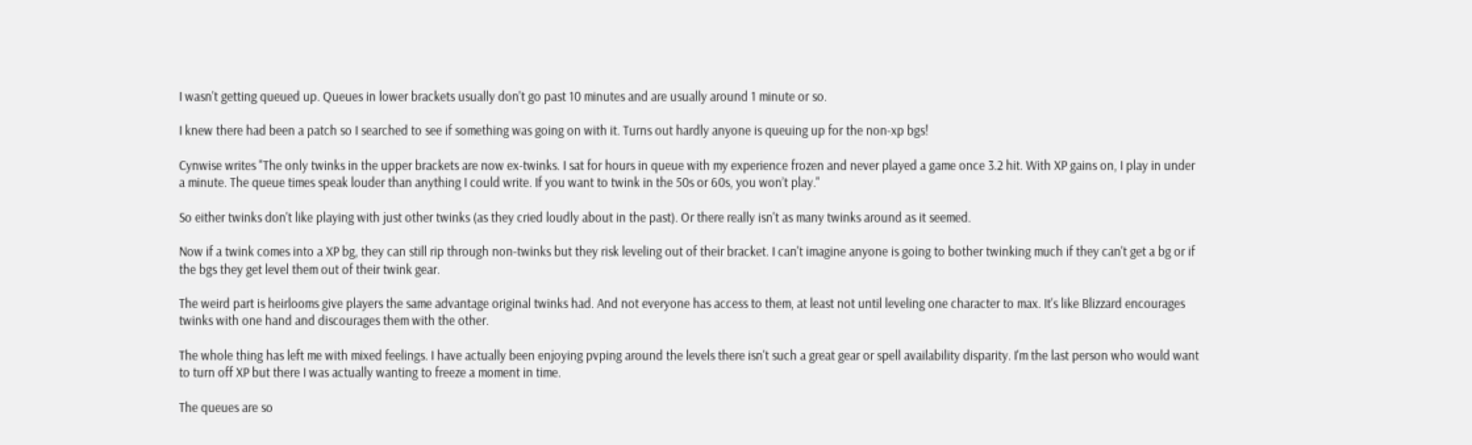I wasn't getting queued up. Queues in lower brackets usually don't go past 10 minutes and are usually around 1 minute or so.

I knew there had been a patch so I searched to see if something was going on with it. Turns out hardly anyone is queuing up for the non-xp bgs!

Cynwise writes "The only twinks in the upper brackets are now ex-twinks. I sat for hours in queue with my experience frozen and never played a game once 3.2 hit. With XP gains on, I play in under a minute. The queue times speak louder than anything I could write. If you want to twink in the 50s or 60s, you won’t play."

So either twinks don't like playing with just other twinks (as they cried loudly about in the past). Or there really isn't as many twinks around as it seemed.

Now if a twink comes into a XP bg, they can still rip through non-twinks but they risk leveling out of their bracket. I can't imagine anyone is going to bother twinking much if they can't get a bg or if the bgs they get level them out of their twink gear.

The weird part is heirlooms give players the same advantage original twinks had. And not everyone has access to them, at least not until leveling one character to max. It's like Blizzard encourages twinks with one hand and discourages them with the other.

The whole thing has left me with mixed feelings. I have actually been enjoying pvping around the levels there isn't such a great gear or spell availability disparity. I'm the last person who would want to turn off XP but there I was actually wanting to freeze a moment in time.

The queues are so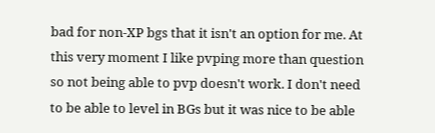bad for non-XP bgs that it isn't an option for me. At this very moment I like pvping more than question so not being able to pvp doesn't work. I don't need to be able to level in BGs but it was nice to be able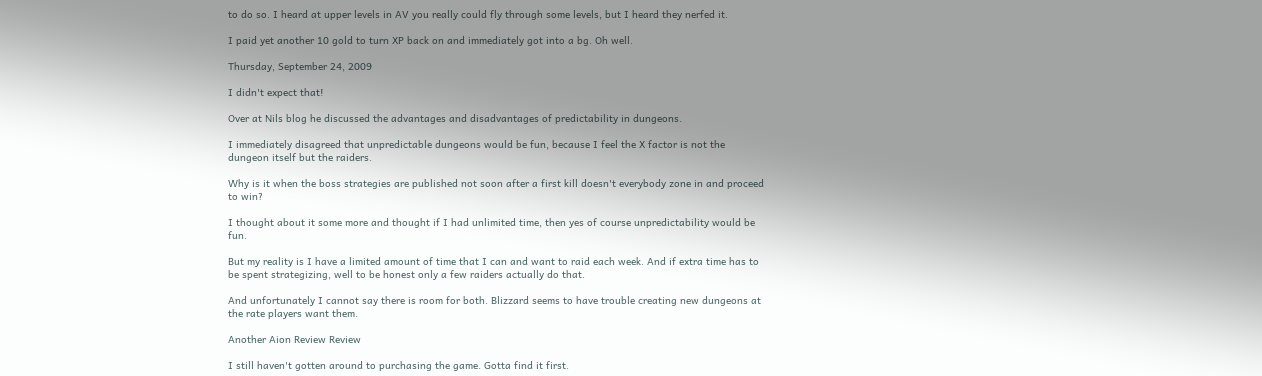to do so. I heard at upper levels in AV you really could fly through some levels, but I heard they nerfed it.

I paid yet another 10 gold to turn XP back on and immediately got into a bg. Oh well.

Thursday, September 24, 2009

I didn't expect that!

Over at Nils blog he discussed the advantages and disadvantages of predictability in dungeons.

I immediately disagreed that unpredictable dungeons would be fun, because I feel the X factor is not the dungeon itself but the raiders.

Why is it when the boss strategies are published not soon after a first kill doesn't everybody zone in and proceed to win?

I thought about it some more and thought if I had unlimited time, then yes of course unpredictability would be fun.

But my reality is I have a limited amount of time that I can and want to raid each week. And if extra time has to be spent strategizing, well to be honest only a few raiders actually do that.

And unfortunately I cannot say there is room for both. Blizzard seems to have trouble creating new dungeons at the rate players want them.

Another Aion Review Review

I still haven't gotten around to purchasing the game. Gotta find it first.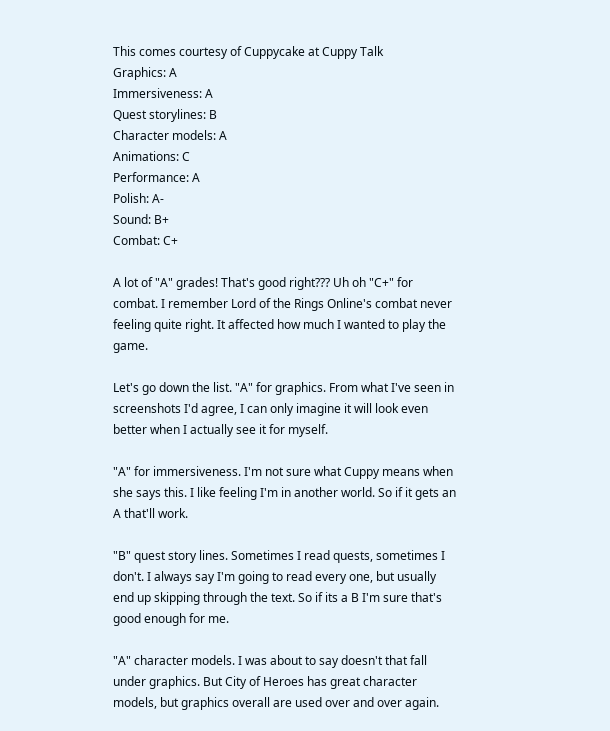This comes courtesy of Cuppycake at Cuppy Talk
Graphics: A
Immersiveness: A
Quest storylines: B
Character models: A
Animations: C
Performance: A
Polish: A-
Sound: B+
Combat: C+

A lot of "A" grades! That's good right??? Uh oh "C+" for combat. I remember Lord of the Rings Online's combat never feeling quite right. It affected how much I wanted to play the game.

Let's go down the list. "A" for graphics. From what I've seen in screenshots I'd agree, I can only imagine it will look even better when I actually see it for myself.

"A" for immersiveness. I'm not sure what Cuppy means when she says this. I like feeling I'm in another world. So if it gets an A that'll work.

"B" quest story lines. Sometimes I read quests, sometimes I don't. I always say I'm going to read every one, but usually end up skipping through the text. So if its a B I'm sure that's good enough for me.

"A" character models. I was about to say doesn't that fall under graphics. But City of Heroes has great character models, but graphics overall are used over and over again.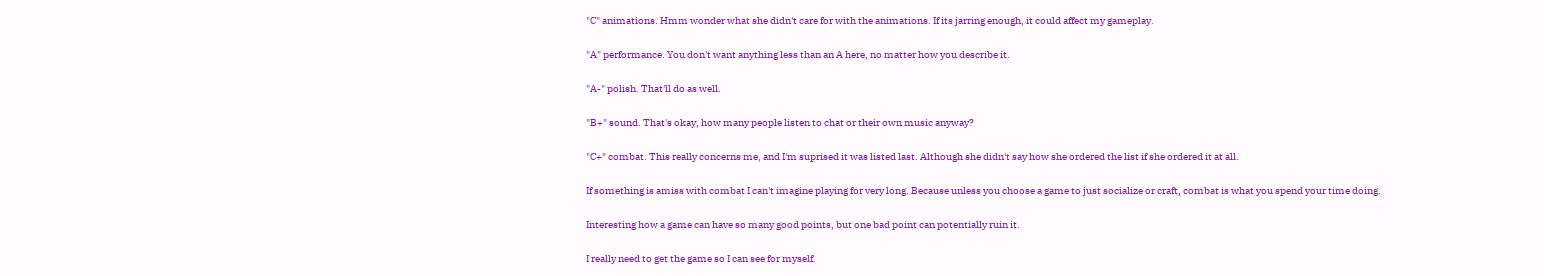"C" animations. Hmm wonder what she didn't care for with the animations. If its jarring enough, it could affect my gameplay.

"A" performance. You don't want anything less than an A here, no matter how you describe it.

"A-" polish. That'll do as well.

"B+" sound. That's okay, how many people listen to chat or their own music anyway?

"C+" combat. This really concerns me, and I'm suprised it was listed last. Although she didn't say how she ordered the list if she ordered it at all.

If something is amiss with combat I can't imagine playing for very long. Because unless you choose a game to just socialize or craft, combat is what you spend your time doing.

Interesting how a game can have so many good points, but one bad point can potentially ruin it.

I really need to get the game so I can see for myself.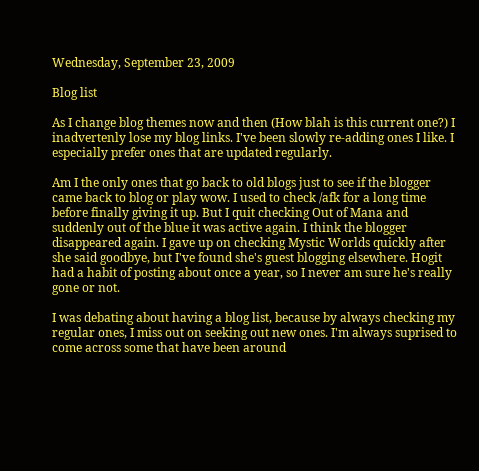Wednesday, September 23, 2009

Blog list

As I change blog themes now and then (How blah is this current one?) I inadvertenly lose my blog links. I've been slowly re-adding ones I like. I especially prefer ones that are updated regularly.

Am I the only ones that go back to old blogs just to see if the blogger came back to blog or play wow. I used to check /afk for a long time before finally giving it up. But I quit checking Out of Mana and suddenly out of the blue it was active again. I think the blogger disappeared again. I gave up on checking Mystic Worlds quickly after she said goodbye, but I've found she's guest blogging elsewhere. Hogit had a habit of posting about once a year, so I never am sure he's really gone or not.

I was debating about having a blog list, because by always checking my regular ones, I miss out on seeking out new ones. I'm always suprised to come across some that have been around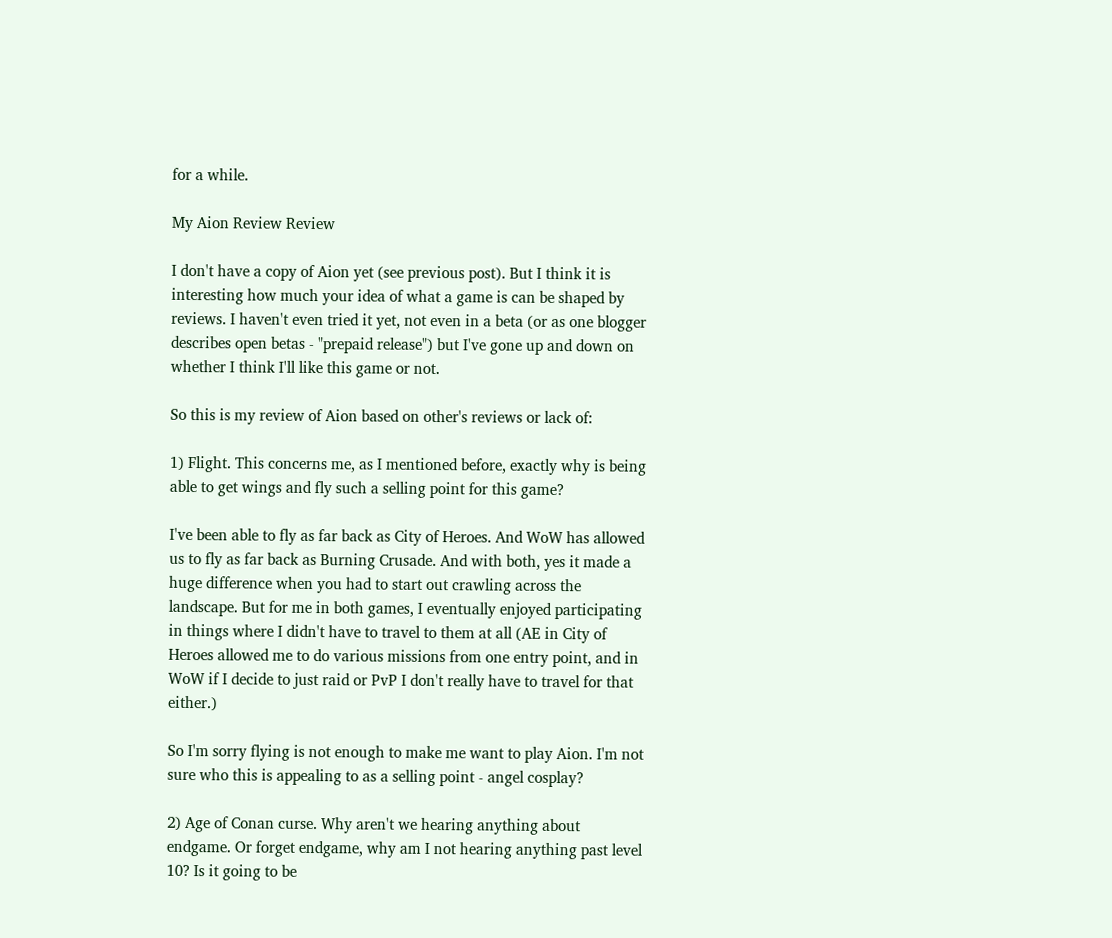for a while.

My Aion Review Review

I don't have a copy of Aion yet (see previous post). But I think it is interesting how much your idea of what a game is can be shaped by reviews. I haven't even tried it yet, not even in a beta (or as one blogger describes open betas - "prepaid release") but I've gone up and down on whether I think I'll like this game or not.

So this is my review of Aion based on other's reviews or lack of:

1) Flight. This concerns me, as I mentioned before, exactly why is being able to get wings and fly such a selling point for this game?

I've been able to fly as far back as City of Heroes. And WoW has allowed us to fly as far back as Burning Crusade. And with both, yes it made a huge difference when you had to start out crawling across the landscape. But for me in both games, I eventually enjoyed participating in things where I didn't have to travel to them at all (AE in City of Heroes allowed me to do various missions from one entry point, and in WoW if I decide to just raid or PvP I don't really have to travel for that either.)

So I'm sorry flying is not enough to make me want to play Aion. I'm not sure who this is appealing to as a selling point - angel cosplay?

2) Age of Conan curse. Why aren't we hearing anything about endgame. Or forget endgame, why am I not hearing anything past level 10? Is it going to be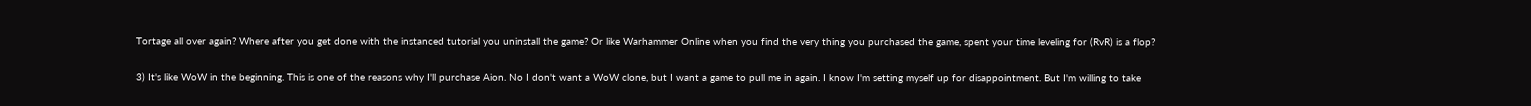Tortage all over again? Where after you get done with the instanced tutorial you uninstall the game? Or like Warhammer Online when you find the very thing you purchased the game, spent your time leveling for (RvR) is a flop?

3) It's like WoW in the beginning. This is one of the reasons why I'll purchase Aion. No I don't want a WoW clone, but I want a game to pull me in again. I know I'm setting myself up for disappointment. But I'm willing to take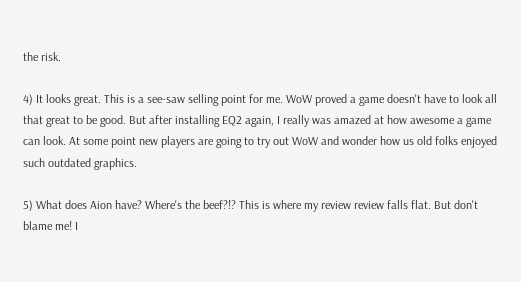the risk.

4) It looks great. This is a see-saw selling point for me. WoW proved a game doesn't have to look all that great to be good. But after installing EQ2 again, I really was amazed at how awesome a game can look. At some point new players are going to try out WoW and wonder how us old folks enjoyed such outdated graphics.

5) What does Aion have? Where's the beef?!? This is where my review review falls flat. But don't blame me! I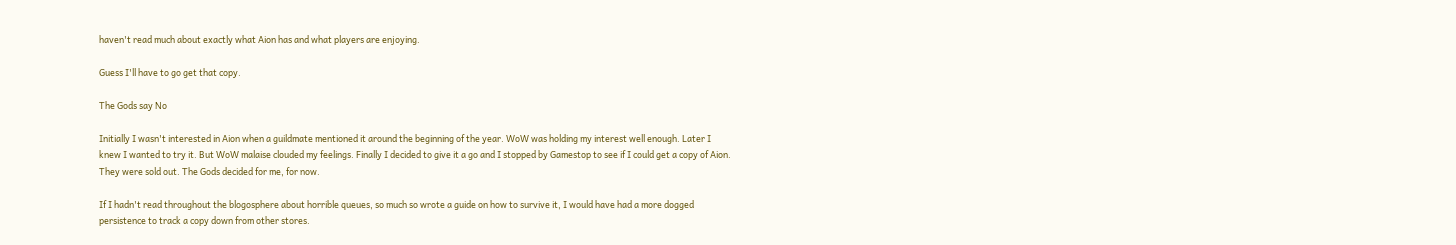haven't read much about exactly what Aion has and what players are enjoying.

Guess I'll have to go get that copy.

The Gods say No

Initially I wasn't interested in Aion when a guildmate mentioned it around the beginning of the year. WoW was holding my interest well enough. Later I knew I wanted to try it. But WoW malaise clouded my feelings. Finally I decided to give it a go and I stopped by Gamestop to see if I could get a copy of Aion. They were sold out. The Gods decided for me, for now.

If I hadn't read throughout the blogosphere about horrible queues, so much so wrote a guide on how to survive it, I would have had a more dogged persistence to track a copy down from other stores.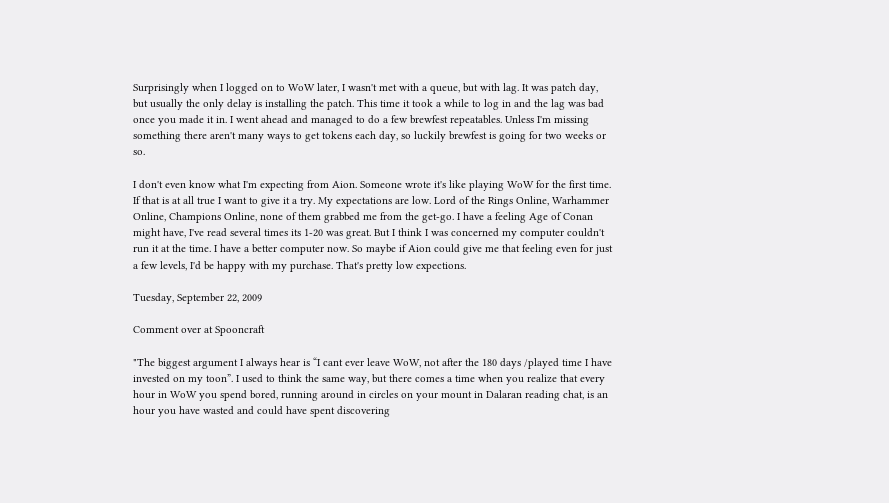Surprisingly when I logged on to WoW later, I wasn't met with a queue, but with lag. It was patch day, but usually the only delay is installing the patch. This time it took a while to log in and the lag was bad once you made it in. I went ahead and managed to do a few brewfest repeatables. Unless I'm missing something there aren't many ways to get tokens each day, so luckily brewfest is going for two weeks or so.

I don't even know what I'm expecting from Aion. Someone wrote it's like playing WoW for the first time. If that is at all true I want to give it a try. My expectations are low. Lord of the Rings Online, Warhammer Online, Champions Online, none of them grabbed me from the get-go. I have a feeling Age of Conan might have, I've read several times its 1-20 was great. But I think I was concerned my computer couldn't run it at the time. I have a better computer now. So maybe if Aion could give me that feeling even for just a few levels, I'd be happy with my purchase. That's pretty low expections.

Tuesday, September 22, 2009

Comment over at Spooncraft

"The biggest argument I always hear is “I cant ever leave WoW, not after the 180 days /played time I have invested on my toon”. I used to think the same way, but there comes a time when you realize that every hour in WoW you spend bored, running around in circles on your mount in Dalaran reading chat, is an hour you have wasted and could have spent discovering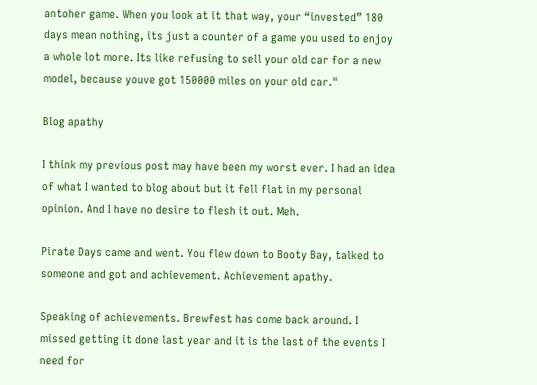antoher game. When you look at it that way, your “invested” 180 days mean nothing, its just a counter of a game you used to enjoy a whole lot more. Its like refusing to sell your old car for a new model, because youve got 150000 miles on your old car."

Blog apathy

I think my previous post may have been my worst ever. I had an idea of what I wanted to blog about but it fell flat in my personal opinion. And I have no desire to flesh it out. Meh.

Pirate Days came and went. You flew down to Booty Bay, talked to someone and got and achievement. Achievement apathy.

Speaking of achievements. Brewfest has come back around. I missed getting it done last year and it is the last of the events I need for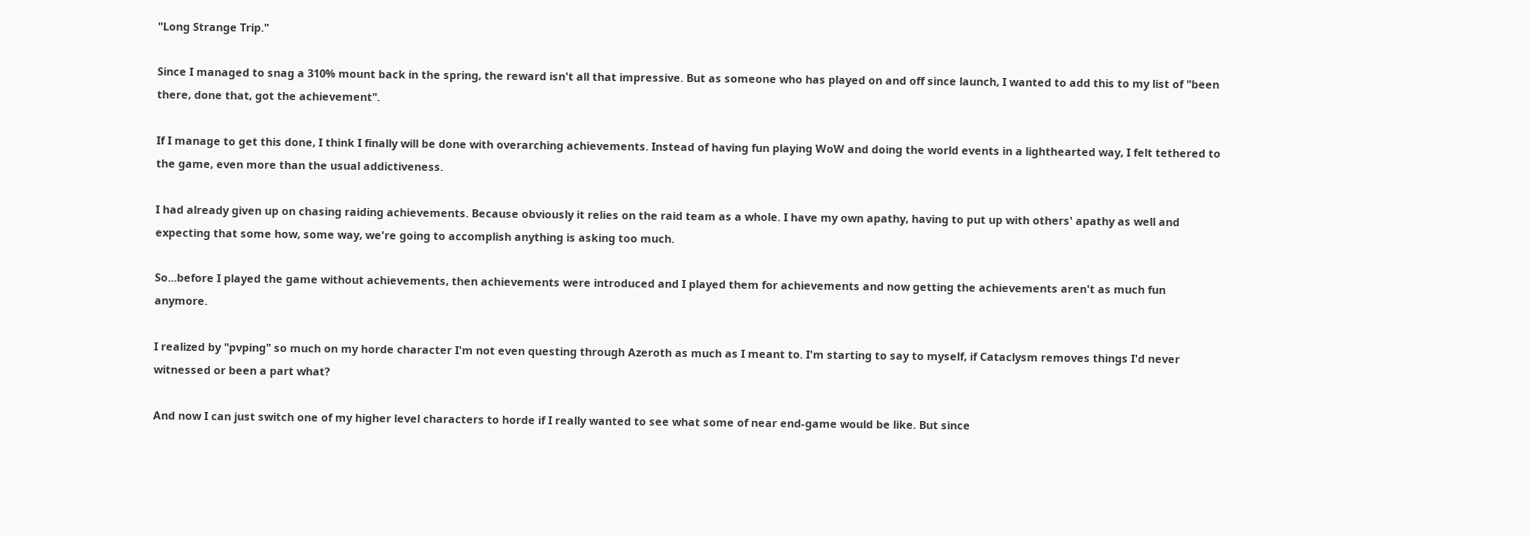"Long Strange Trip."

Since I managed to snag a 310% mount back in the spring, the reward isn't all that impressive. But as someone who has played on and off since launch, I wanted to add this to my list of "been there, done that, got the achievement".

If I manage to get this done, I think I finally will be done with overarching achievements. Instead of having fun playing WoW and doing the world events in a lighthearted way, I felt tethered to the game, even more than the usual addictiveness.

I had already given up on chasing raiding achievements. Because obviously it relies on the raid team as a whole. I have my own apathy, having to put up with others' apathy as well and expecting that some how, some way, we're going to accomplish anything is asking too much.

So...before I played the game without achievements, then achievements were introduced and I played them for achievements and now getting the achievements aren't as much fun anymore.

I realized by "pvping" so much on my horde character I'm not even questing through Azeroth as much as I meant to. I'm starting to say to myself, if Cataclysm removes things I'd never witnessed or been a part what?

And now I can just switch one of my higher level characters to horde if I really wanted to see what some of near end-game would be like. But since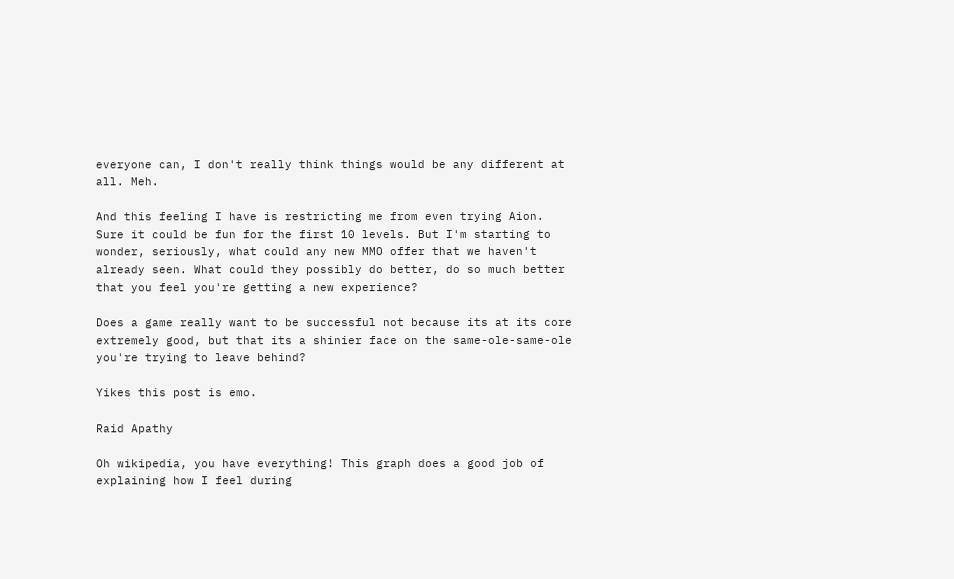everyone can, I don't really think things would be any different at all. Meh.

And this feeling I have is restricting me from even trying Aion. Sure it could be fun for the first 10 levels. But I'm starting to wonder, seriously, what could any new MMO offer that we haven't already seen. What could they possibly do better, do so much better that you feel you're getting a new experience?

Does a game really want to be successful not because its at its core extremely good, but that its a shinier face on the same-ole-same-ole you're trying to leave behind?

Yikes this post is emo.

Raid Apathy

Oh wikipedia, you have everything! This graph does a good job of explaining how I feel during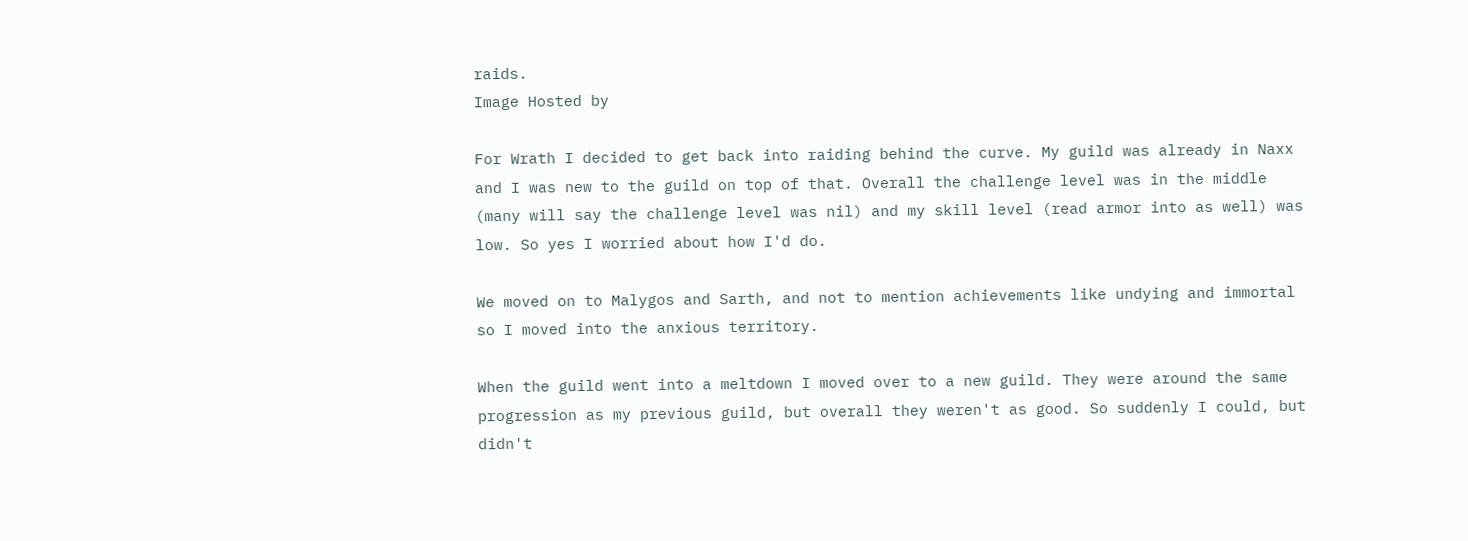raids.
Image Hosted by

For Wrath I decided to get back into raiding behind the curve. My guild was already in Naxx and I was new to the guild on top of that. Overall the challenge level was in the middle (many will say the challenge level was nil) and my skill level (read armor into as well) was low. So yes I worried about how I'd do.

We moved on to Malygos and Sarth, and not to mention achievements like undying and immortal so I moved into the anxious territory.

When the guild went into a meltdown I moved over to a new guild. They were around the same progression as my previous guild, but overall they weren't as good. So suddenly I could, but didn't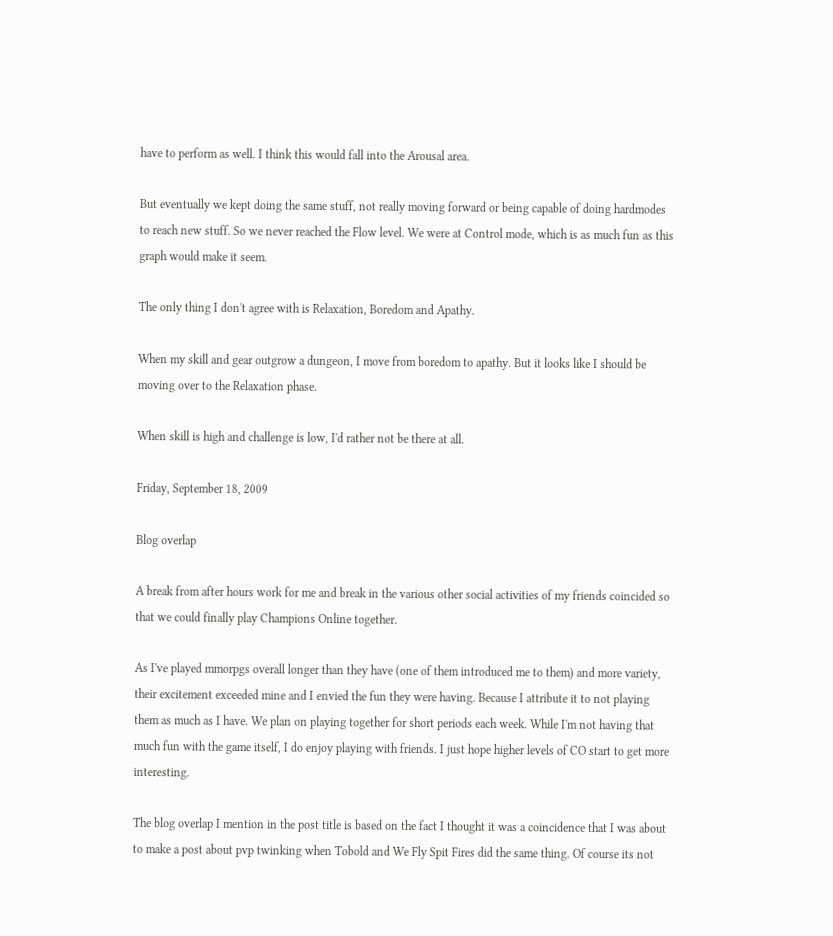have to perform as well. I think this would fall into the Arousal area.

But eventually we kept doing the same stuff, not really moving forward or being capable of doing hardmodes to reach new stuff. So we never reached the Flow level. We were at Control mode, which is as much fun as this graph would make it seem.

The only thing I don't agree with is Relaxation, Boredom and Apathy.

When my skill and gear outgrow a dungeon, I move from boredom to apathy. But it looks like I should be moving over to the Relaxation phase.

When skill is high and challenge is low, I'd rather not be there at all.

Friday, September 18, 2009

Blog overlap

A break from after hours work for me and break in the various other social activities of my friends coincided so that we could finally play Champions Online together.

As I've played mmorpgs overall longer than they have (one of them introduced me to them) and more variety, their excitement exceeded mine and I envied the fun they were having. Because I attribute it to not playing them as much as I have. We plan on playing together for short periods each week. While I'm not having that much fun with the game itself, I do enjoy playing with friends. I just hope higher levels of CO start to get more interesting.

The blog overlap I mention in the post title is based on the fact I thought it was a coincidence that I was about to make a post about pvp twinking when Tobold and We Fly Spit Fires did the same thing. Of course its not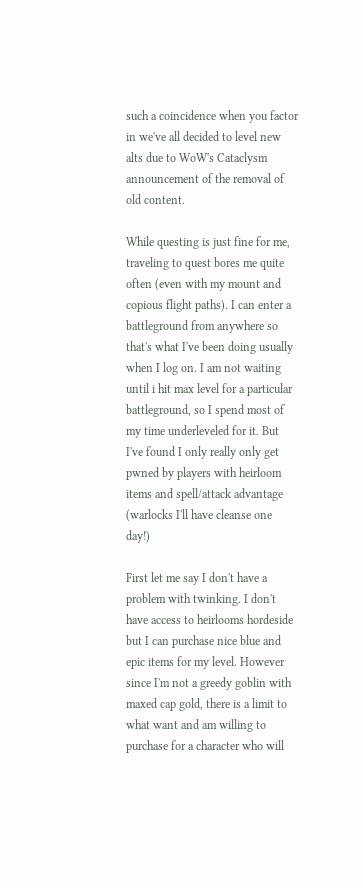such a coincidence when you factor in we've all decided to level new alts due to WoW's Cataclysm announcement of the removal of old content.

While questing is just fine for me, traveling to quest bores me quite often (even with my mount and copious flight paths). I can enter a battleground from anywhere so that's what I've been doing usually when I log on. I am not waiting until i hit max level for a particular battleground, so I spend most of my time underleveled for it. But I've found I only really only get pwned by players with heirloom items and spell/attack advantage (warlocks I'll have cleanse one day!)

First let me say I don't have a problem with twinking. I don't have access to heirlooms hordeside but I can purchase nice blue and epic items for my level. However since I'm not a greedy goblin with maxed cap gold, there is a limit to what want and am willing to purchase for a character who will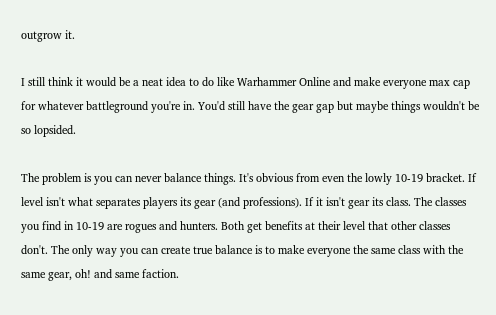outgrow it.

I still think it would be a neat idea to do like Warhammer Online and make everyone max cap for whatever battleground you're in. You'd still have the gear gap but maybe things wouldn't be so lopsided.

The problem is you can never balance things. It's obvious from even the lowly 10-19 bracket. If level isn't what separates players its gear (and professions). If it isn't gear its class. The classes you find in 10-19 are rogues and hunters. Both get benefits at their level that other classes don't. The only way you can create true balance is to make everyone the same class with the same gear, oh! and same faction.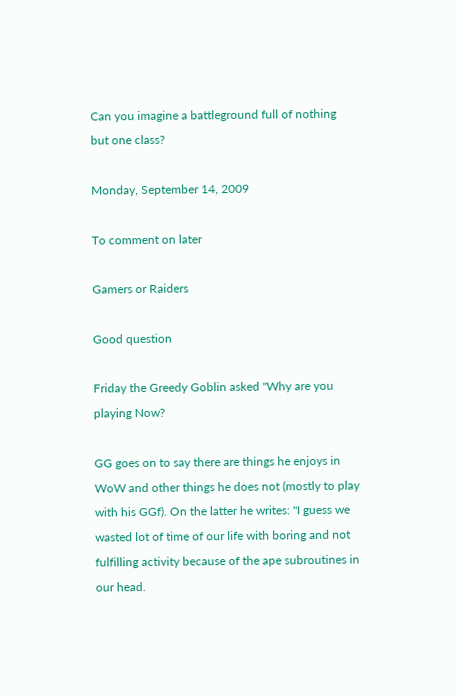Can you imagine a battleground full of nothing but one class?

Monday, September 14, 2009

To comment on later

Gamers or Raiders

Good question

Friday the Greedy Goblin asked "Why are you playing Now?

GG goes on to say there are things he enjoys in WoW and other things he does not (mostly to play with his GGf). On the latter he writes: "I guess we wasted lot of time of our life with boring and not fulfilling activity because of the ape subroutines in our head.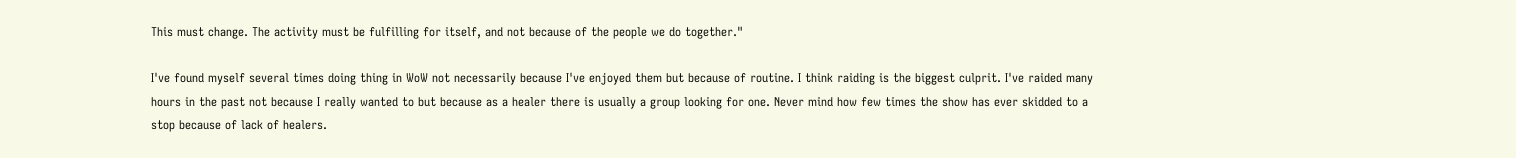This must change. The activity must be fulfilling for itself, and not because of the people we do together."

I've found myself several times doing thing in WoW not necessarily because I've enjoyed them but because of routine. I think raiding is the biggest culprit. I've raided many hours in the past not because I really wanted to but because as a healer there is usually a group looking for one. Never mind how few times the show has ever skidded to a stop because of lack of healers.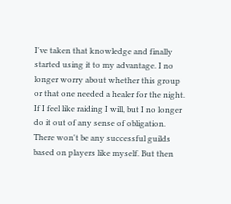I've taken that knowledge and finally started using it to my advantage. I no longer worry about whether this group or that one needed a healer for the night. If I feel like raiding I will, but I no longer do it out of any sense of obligation. There won't be any successful guilds based on players like myself. But then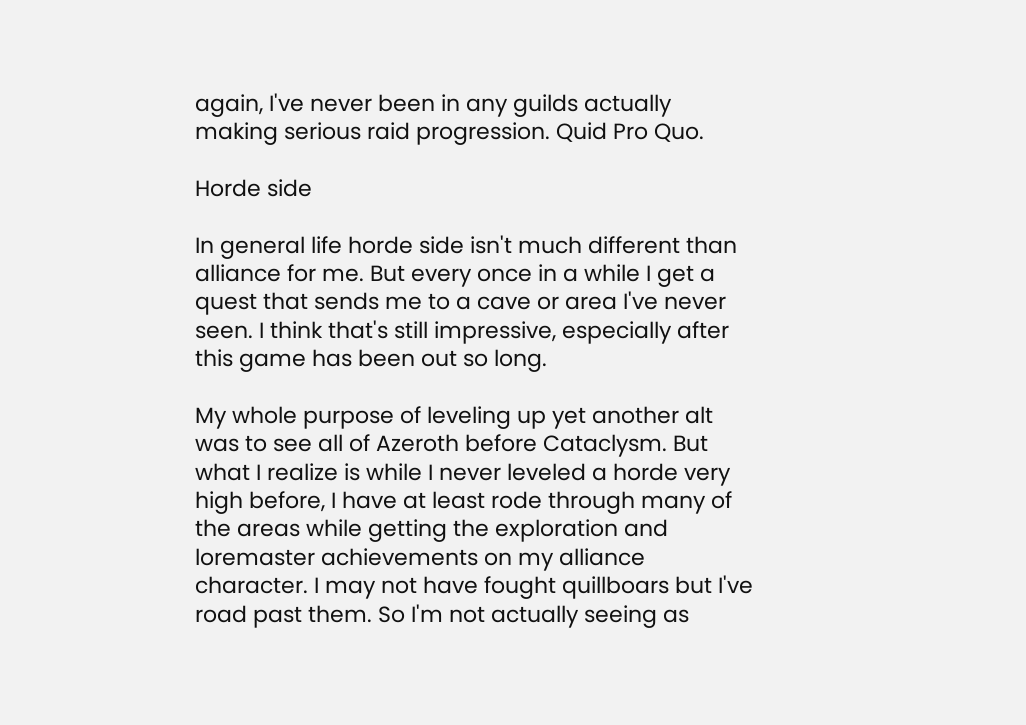again, I've never been in any guilds actually making serious raid progression. Quid Pro Quo.

Horde side

In general life horde side isn't much different than alliance for me. But every once in a while I get a quest that sends me to a cave or area I've never seen. I think that's still impressive, especially after this game has been out so long.

My whole purpose of leveling up yet another alt was to see all of Azeroth before Cataclysm. But what I realize is while I never leveled a horde very high before, I have at least rode through many of the areas while getting the exploration and loremaster achievements on my alliance character. I may not have fought quillboars but I've road past them. So I'm not actually seeing as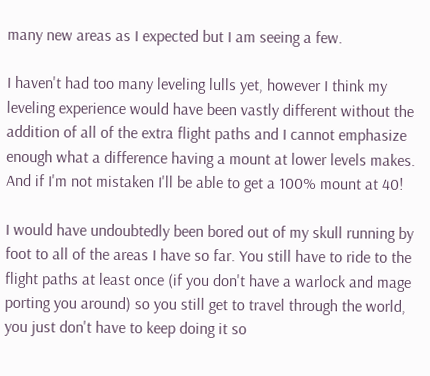many new areas as I expected but I am seeing a few.

I haven't had too many leveling lulls yet, however I think my leveling experience would have been vastly different without the addition of all of the extra flight paths and I cannot emphasize enough what a difference having a mount at lower levels makes. And if I'm not mistaken I'll be able to get a 100% mount at 40!

I would have undoubtedly been bored out of my skull running by foot to all of the areas I have so far. You still have to ride to the flight paths at least once (if you don't have a warlock and mage porting you around) so you still get to travel through the world, you just don't have to keep doing it so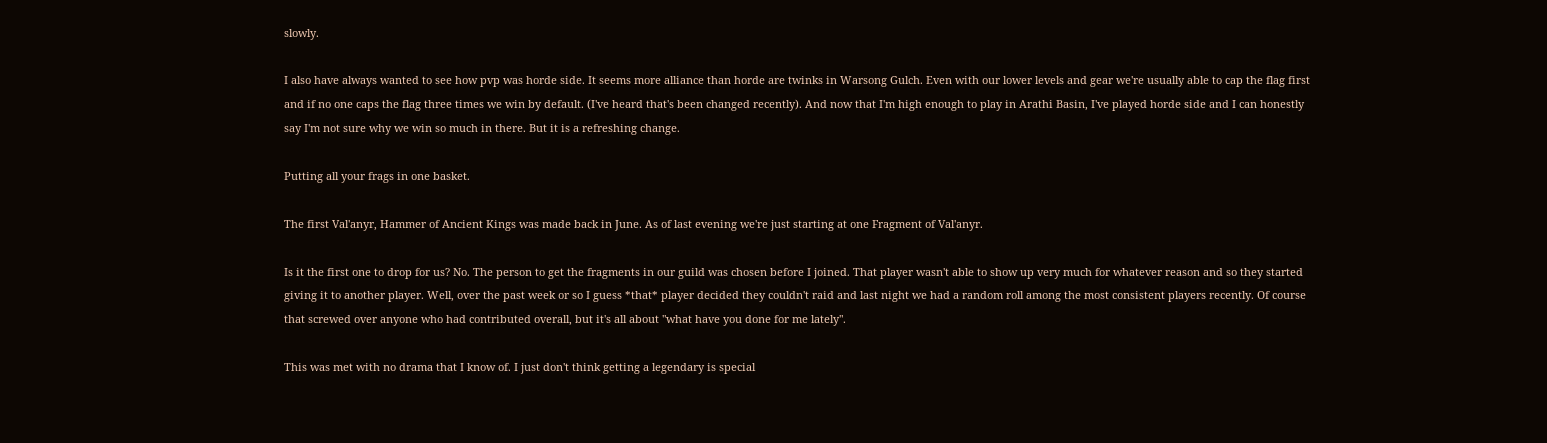slowly.

I also have always wanted to see how pvp was horde side. It seems more alliance than horde are twinks in Warsong Gulch. Even with our lower levels and gear we're usually able to cap the flag first and if no one caps the flag three times we win by default. (I've heard that's been changed recently). And now that I'm high enough to play in Arathi Basin, I've played horde side and I can honestly say I'm not sure why we win so much in there. But it is a refreshing change.

Putting all your frags in one basket.

The first Val'anyr, Hammer of Ancient Kings was made back in June. As of last evening we're just starting at one Fragment of Val'anyr.

Is it the first one to drop for us? No. The person to get the fragments in our guild was chosen before I joined. That player wasn't able to show up very much for whatever reason and so they started giving it to another player. Well, over the past week or so I guess *that* player decided they couldn't raid and last night we had a random roll among the most consistent players recently. Of course that screwed over anyone who had contributed overall, but it's all about "what have you done for me lately".

This was met with no drama that I know of. I just don't think getting a legendary is special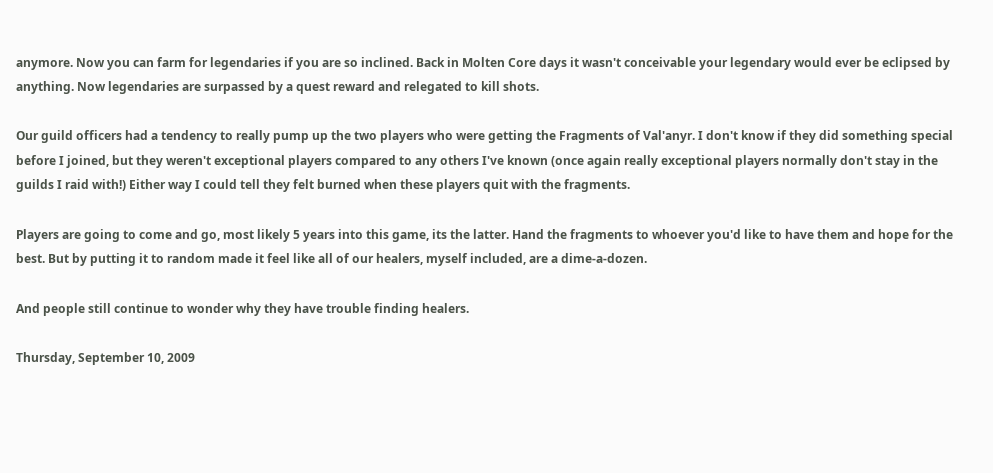anymore. Now you can farm for legendaries if you are so inclined. Back in Molten Core days it wasn't conceivable your legendary would ever be eclipsed by anything. Now legendaries are surpassed by a quest reward and relegated to kill shots.

Our guild officers had a tendency to really pump up the two players who were getting the Fragments of Val'anyr. I don't know if they did something special before I joined, but they weren't exceptional players compared to any others I've known (once again really exceptional players normally don't stay in the guilds I raid with!) Either way I could tell they felt burned when these players quit with the fragments.

Players are going to come and go, most likely 5 years into this game, its the latter. Hand the fragments to whoever you'd like to have them and hope for the best. But by putting it to random made it feel like all of our healers, myself included, are a dime-a-dozen.

And people still continue to wonder why they have trouble finding healers.

Thursday, September 10, 2009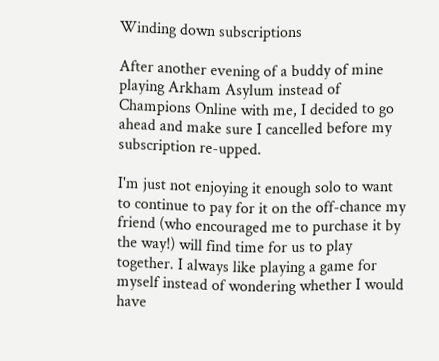Winding down subscriptions

After another evening of a buddy of mine playing Arkham Asylum instead of Champions Online with me, I decided to go ahead and make sure I cancelled before my subscription re-upped.

I'm just not enjoying it enough solo to want to continue to pay for it on the off-chance my friend (who encouraged me to purchase it by the way!) will find time for us to play together. I always like playing a game for myself instead of wondering whether I would have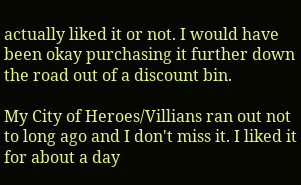actually liked it or not. I would have been okay purchasing it further down the road out of a discount bin.

My City of Heroes/Villians ran out not to long ago and I don't miss it. I liked it for about a day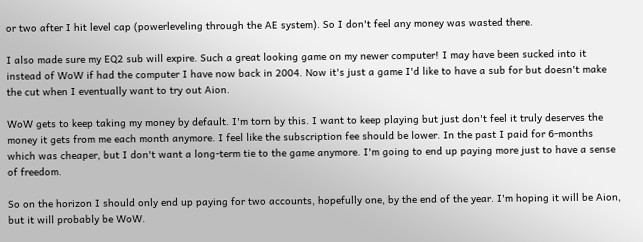or two after I hit level cap (powerleveling through the AE system). So I don't feel any money was wasted there.

I also made sure my EQ2 sub will expire. Such a great looking game on my newer computer! I may have been sucked into it instead of WoW if had the computer I have now back in 2004. Now it's just a game I'd like to have a sub for but doesn't make the cut when I eventually want to try out Aion.

WoW gets to keep taking my money by default. I'm torn by this. I want to keep playing but just don't feel it truly deserves the money it gets from me each month anymore. I feel like the subscription fee should be lower. In the past I paid for 6-months which was cheaper, but I don't want a long-term tie to the game anymore. I'm going to end up paying more just to have a sense of freedom.

So on the horizon I should only end up paying for two accounts, hopefully one, by the end of the year. I'm hoping it will be Aion, but it will probably be WoW.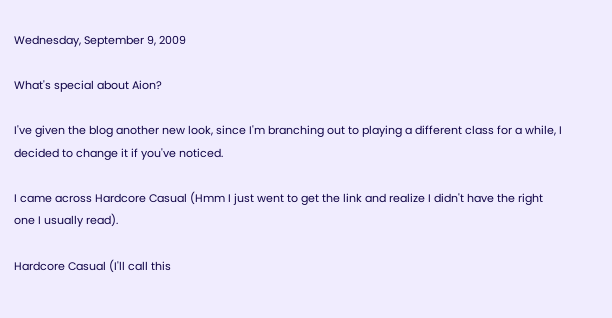Wednesday, September 9, 2009

What's special about Aion?

I've given the blog another new look, since I'm branching out to playing a different class for a while, I decided to change it if you've noticed.

I came across Hardcore Casual (Hmm I just went to get the link and realize I didn't have the right one I usually read).

Hardcore Casual (I'll call this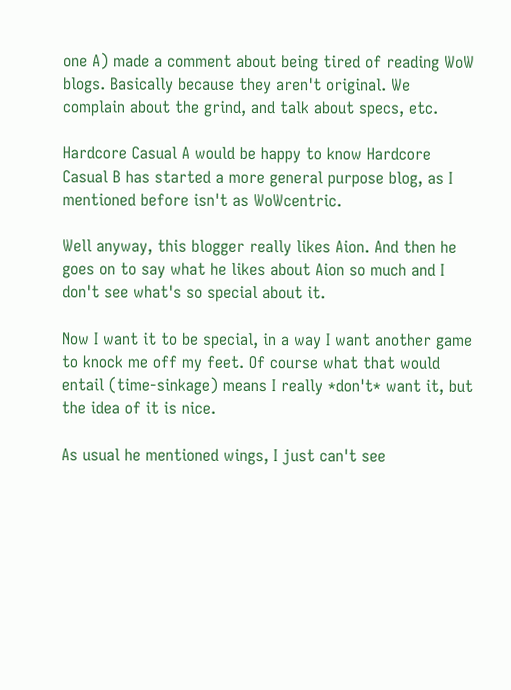one A) made a comment about being tired of reading WoW blogs. Basically because they aren't original. We complain about the grind, and talk about specs, etc.

Hardcore Casual A would be happy to know Hardcore Casual B has started a more general purpose blog, as I mentioned before isn't as WoWcentric.

Well anyway, this blogger really likes Aion. And then he goes on to say what he likes about Aion so much and I don't see what's so special about it.

Now I want it to be special, in a way I want another game to knock me off my feet. Of course what that would entail (time-sinkage) means I really *don't* want it, but the idea of it is nice.

As usual he mentioned wings, I just can't see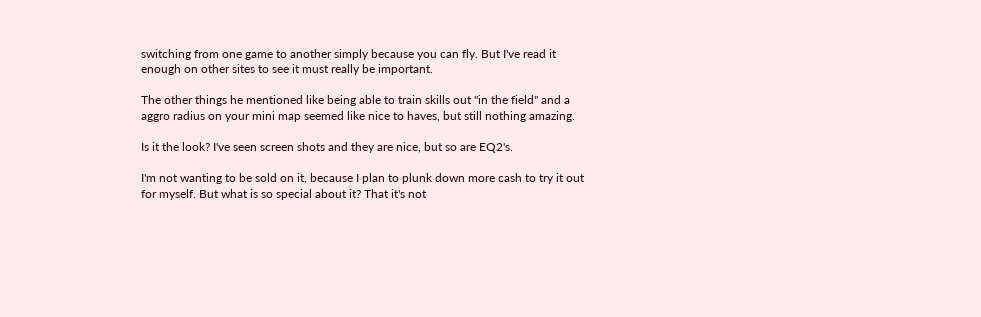switching from one game to another simply because you can fly. But I've read it enough on other sites to see it must really be important.

The other things he mentioned like being able to train skills out "in the field" and a aggro radius on your mini map seemed like nice to haves, but still nothing amazing.

Is it the look? I've seen screen shots and they are nice, but so are EQ2's.

I'm not wanting to be sold on it, because I plan to plunk down more cash to try it out for myself. But what is so special about it? That it's not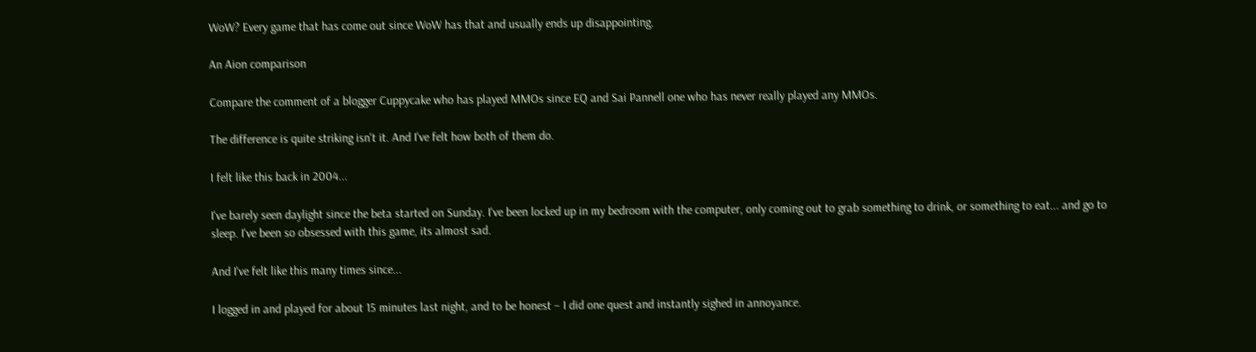WoW? Every game that has come out since WoW has that and usually ends up disappointing.

An Aion comparison

Compare the comment of a blogger Cuppycake who has played MMOs since EQ and Sai Pannell one who has never really played any MMOs.

The difference is quite striking isn't it. And I've felt how both of them do.

I felt like this back in 2004...

I've barely seen daylight since the beta started on Sunday. I've been locked up in my bedroom with the computer, only coming out to grab something to drink, or something to eat... and go to sleep. I've been so obsessed with this game, its almost sad.

And I've felt like this many times since...

I logged in and played for about 15 minutes last night, and to be honest – I did one quest and instantly sighed in annoyance.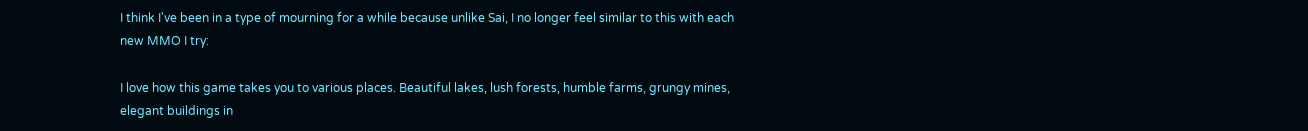I think I've been in a type of mourning for a while because unlike Sai, I no longer feel similar to this with each new MMO I try:

I love how this game takes you to various places. Beautiful lakes, lush forests, humble farms, grungy mines, elegant buildings in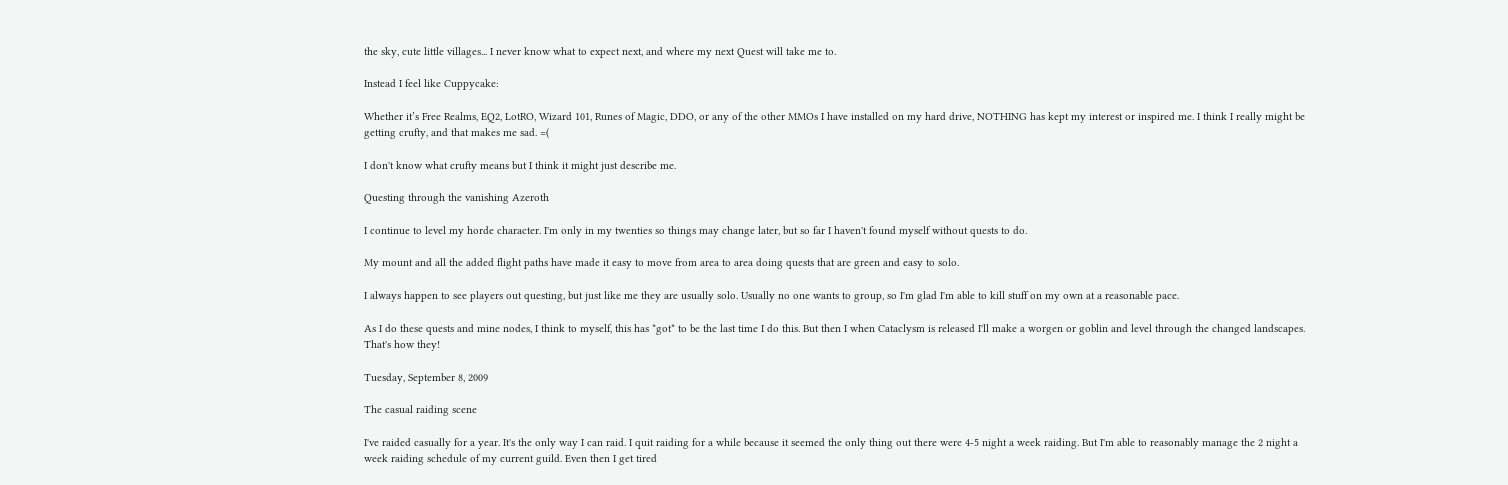the sky, cute little villages... I never know what to expect next, and where my next Quest will take me to.

Instead I feel like Cuppycake:

Whether it’s Free Realms, EQ2, LotRO, Wizard 101, Runes of Magic, DDO, or any of the other MMOs I have installed on my hard drive, NOTHING has kept my interest or inspired me. I think I really might be getting crufty, and that makes me sad. =(

I don't know what crufty means but I think it might just describe me.

Questing through the vanishing Azeroth

I continue to level my horde character. I'm only in my twenties so things may change later, but so far I haven't found myself without quests to do.

My mount and all the added flight paths have made it easy to move from area to area doing quests that are green and easy to solo.

I always happen to see players out questing, but just like me they are usually solo. Usually no one wants to group, so I'm glad I'm able to kill stuff on my own at a reasonable pace.

As I do these quests and mine nodes, I think to myself, this has *got* to be the last time I do this. But then I when Cataclysm is released I'll make a worgen or goblin and level through the changed landscapes. That's how they!

Tuesday, September 8, 2009

The casual raiding scene

I've raided casually for a year. It's the only way I can raid. I quit raiding for a while because it seemed the only thing out there were 4-5 night a week raiding. But I'm able to reasonably manage the 2 night a week raiding schedule of my current guild. Even then I get tired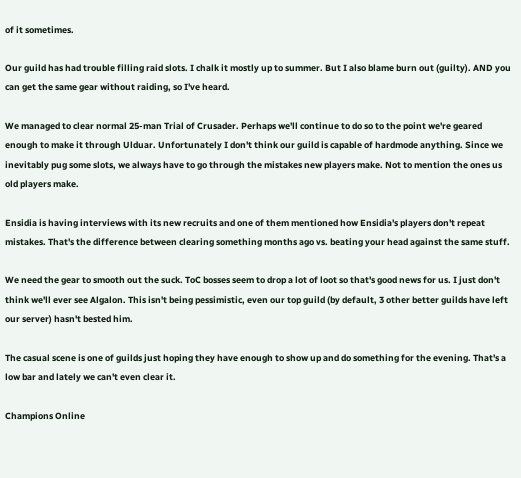of it sometimes.

Our guild has had trouble filling raid slots. I chalk it mostly up to summer. But I also blame burn out (guilty). AND you can get the same gear without raiding, so I've heard.

We managed to clear normal 25-man Trial of Crusader. Perhaps we'll continue to do so to the point we're geared enough to make it through Ulduar. Unfortunately I don't think our guild is capable of hardmode anything. Since we inevitably pug some slots, we always have to go through the mistakes new players make. Not to mention the ones us old players make.

Ensidia is having interviews with its new recruits and one of them mentioned how Ensidia's players don't repeat mistakes. That's the difference between clearing something months ago vs. beating your head against the same stuff.

We need the gear to smooth out the suck. ToC bosses seem to drop a lot of loot so that's good news for us. I just don't think we'll ever see Algalon. This isn't being pessimistic, even our top guild (by default, 3 other better guilds have left our server) hasn't bested him.

The casual scene is one of guilds just hoping they have enough to show up and do something for the evening. That's a low bar and lately we can't even clear it.

Champions Online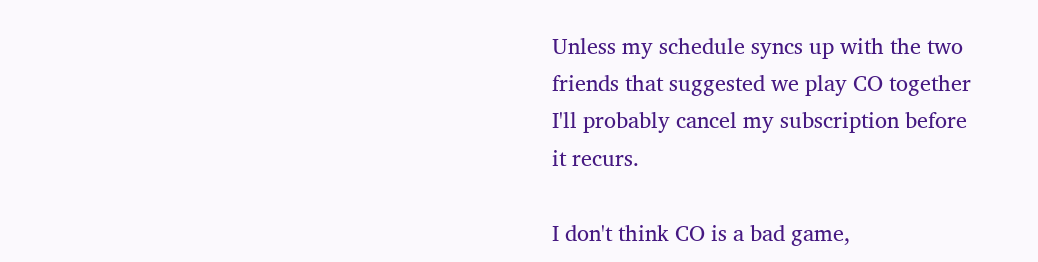Unless my schedule syncs up with the two friends that suggested we play CO together I'll probably cancel my subscription before it recurs.

I don't think CO is a bad game,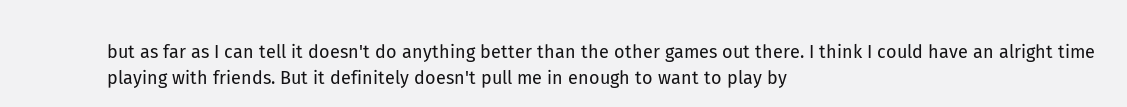but as far as I can tell it doesn't do anything better than the other games out there. I think I could have an alright time playing with friends. But it definitely doesn't pull me in enough to want to play by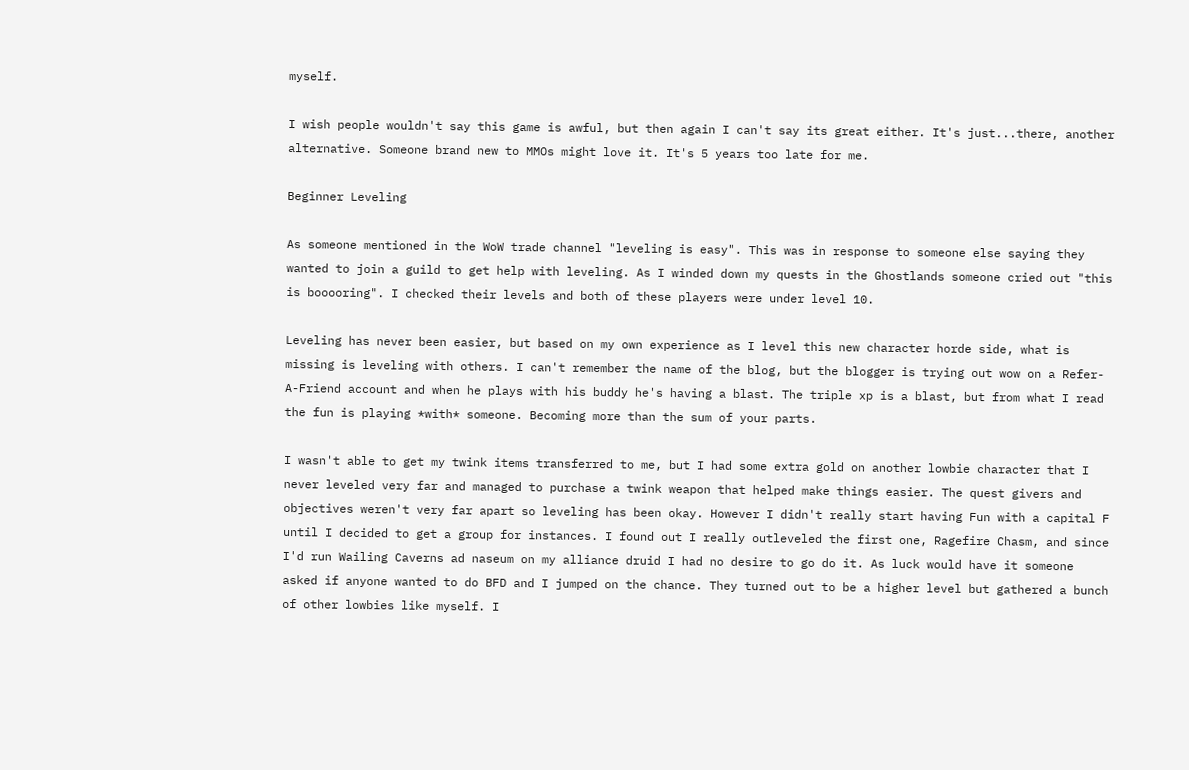myself.

I wish people wouldn't say this game is awful, but then again I can't say its great either. It's just...there, another alternative. Someone brand new to MMOs might love it. It's 5 years too late for me.

Beginner Leveling

As someone mentioned in the WoW trade channel "leveling is easy". This was in response to someone else saying they wanted to join a guild to get help with leveling. As I winded down my quests in the Ghostlands someone cried out "this is booooring". I checked their levels and both of these players were under level 10.

Leveling has never been easier, but based on my own experience as I level this new character horde side, what is missing is leveling with others. I can't remember the name of the blog, but the blogger is trying out wow on a Refer-A-Friend account and when he plays with his buddy he's having a blast. The triple xp is a blast, but from what I read the fun is playing *with* someone. Becoming more than the sum of your parts.

I wasn't able to get my twink items transferred to me, but I had some extra gold on another lowbie character that I never leveled very far and managed to purchase a twink weapon that helped make things easier. The quest givers and objectives weren't very far apart so leveling has been okay. However I didn't really start having Fun with a capital F until I decided to get a group for instances. I found out I really outleveled the first one, Ragefire Chasm, and since I'd run Wailing Caverns ad naseum on my alliance druid I had no desire to go do it. As luck would have it someone asked if anyone wanted to do BFD and I jumped on the chance. They turned out to be a higher level but gathered a bunch of other lowbies like myself. I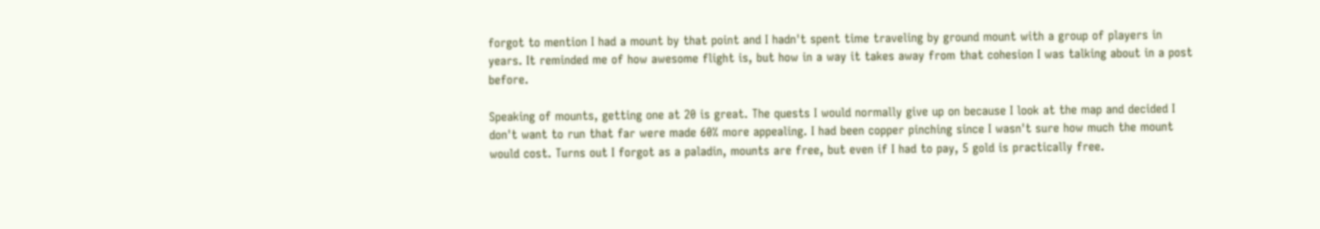forgot to mention I had a mount by that point and I hadn't spent time traveling by ground mount with a group of players in years. It reminded me of how awesome flight is, but how in a way it takes away from that cohesion I was talking about in a post before.

Speaking of mounts, getting one at 20 is great. The quests I would normally give up on because I look at the map and decided I don't want to run that far were made 60% more appealing. I had been copper pinching since I wasn't sure how much the mount would cost. Turns out I forgot as a paladin, mounts are free, but even if I had to pay, 5 gold is practically free.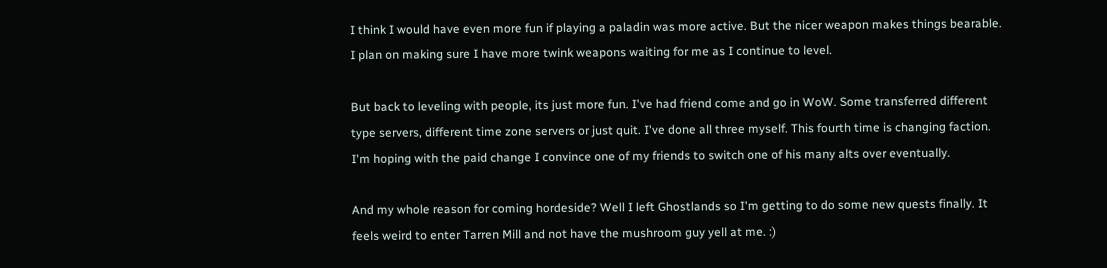I think I would have even more fun if playing a paladin was more active. But the nicer weapon makes things bearable. I plan on making sure I have more twink weapons waiting for me as I continue to level.

But back to leveling with people, its just more fun. I've had friend come and go in WoW. Some transferred different type servers, different time zone servers or just quit. I've done all three myself. This fourth time is changing faction. I'm hoping with the paid change I convince one of my friends to switch one of his many alts over eventually.

And my whole reason for coming hordeside? Well I left Ghostlands so I'm getting to do some new quests finally. It feels weird to enter Tarren Mill and not have the mushroom guy yell at me. :)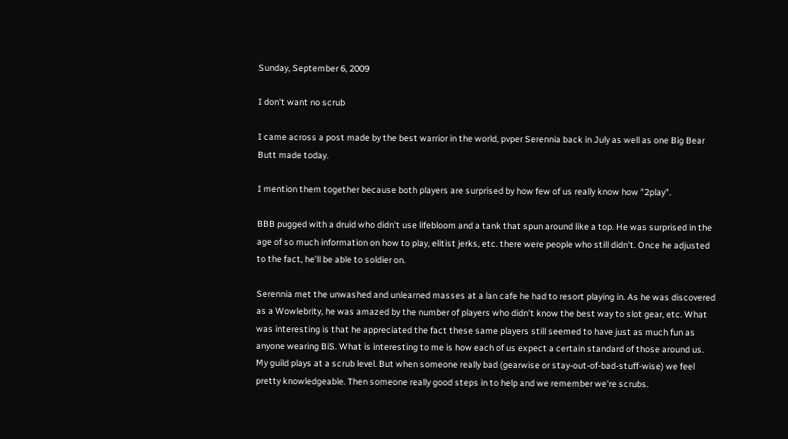Sunday, September 6, 2009

I don't want no scrub

I came across a post made by the best warrior in the world, pvper Serennia back in July as well as one Big Bear Butt made today.

I mention them together because both players are surprised by how few of us really know how "2play".

BBB pugged with a druid who didn't use lifebloom and a tank that spun around like a top. He was surprised in the age of so much information on how to play, elitist jerks, etc. there were people who still didn't. Once he adjusted to the fact, he'll be able to soldier on.

Serennia met the unwashed and unlearned masses at a lan cafe he had to resort playing in. As he was discovered as a Wowlebrity, he was amazed by the number of players who didn't know the best way to slot gear, etc. What was interesting is that he appreciated the fact these same players still seemed to have just as much fun as anyone wearing BiS. What is interesting to me is how each of us expect a certain standard of those around us. My guild plays at a scrub level. But when someone really bad (gearwise or stay-out-of-bad-stuff-wise) we feel pretty knowledgeable. Then someone really good steps in to help and we remember we're scrubs.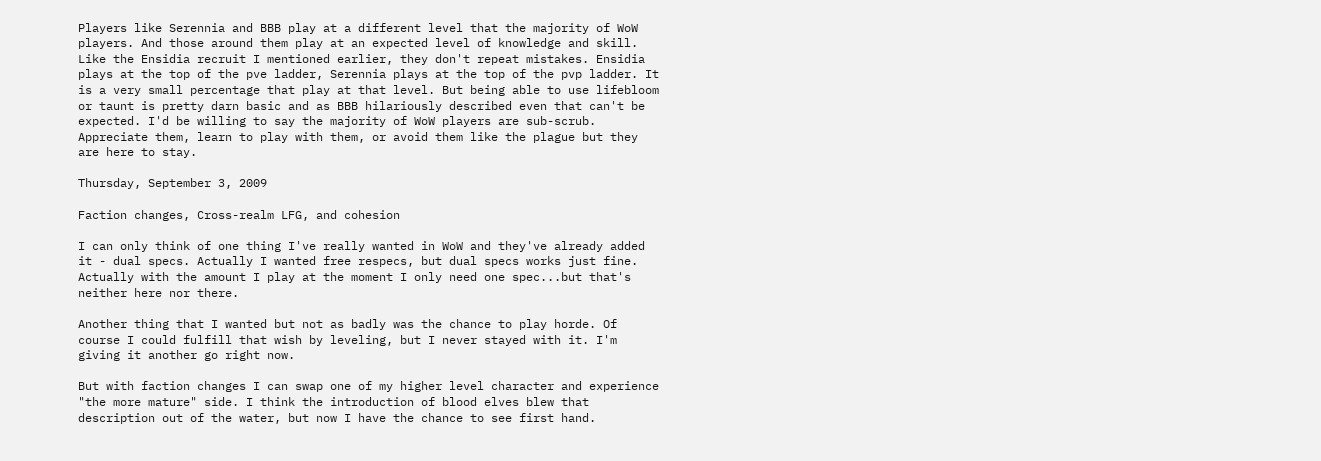Players like Serennia and BBB play at a different level that the majority of WoW players. And those around them play at an expected level of knowledge and skill. Like the Ensidia recruit I mentioned earlier, they don't repeat mistakes. Ensidia plays at the top of the pve ladder, Serennia plays at the top of the pvp ladder. It is a very small percentage that play at that level. But being able to use lifebloom or taunt is pretty darn basic and as BBB hilariously described even that can't be expected. I'd be willing to say the majority of WoW players are sub-scrub. Appreciate them, learn to play with them, or avoid them like the plague but they are here to stay.

Thursday, September 3, 2009

Faction changes, Cross-realm LFG, and cohesion

I can only think of one thing I've really wanted in WoW and they've already added it - dual specs. Actually I wanted free respecs, but dual specs works just fine. Actually with the amount I play at the moment I only need one spec...but that's neither here nor there.

Another thing that I wanted but not as badly was the chance to play horde. Of course I could fulfill that wish by leveling, but I never stayed with it. I'm giving it another go right now.

But with faction changes I can swap one of my higher level character and experience "the more mature" side. I think the introduction of blood elves blew that description out of the water, but now I have the chance to see first hand.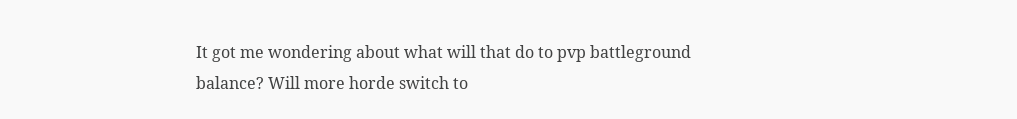It got me wondering about what will that do to pvp battleground balance? Will more horde switch to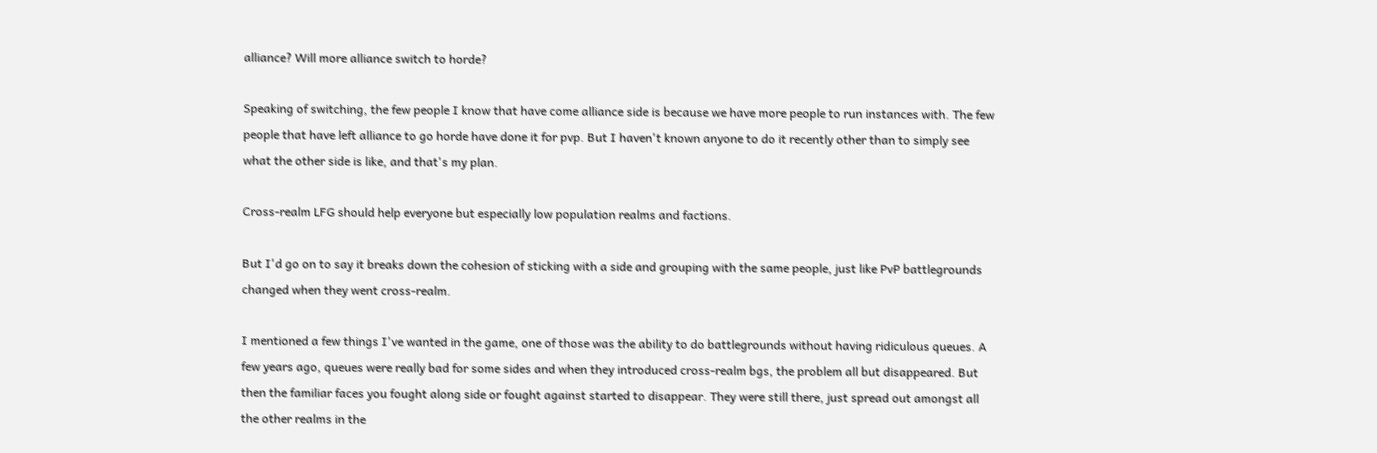alliance? Will more alliance switch to horde?

Speaking of switching, the few people I know that have come alliance side is because we have more people to run instances with. The few people that have left alliance to go horde have done it for pvp. But I haven't known anyone to do it recently other than to simply see what the other side is like, and that's my plan.

Cross-realm LFG should help everyone but especially low population realms and factions.

But I'd go on to say it breaks down the cohesion of sticking with a side and grouping with the same people, just like PvP battlegrounds changed when they went cross-realm.

I mentioned a few things I've wanted in the game, one of those was the ability to do battlegrounds without having ridiculous queues. A few years ago, queues were really bad for some sides and when they introduced cross-realm bgs, the problem all but disappeared. But then the familiar faces you fought along side or fought against started to disappear. They were still there, just spread out amongst all the other realms in the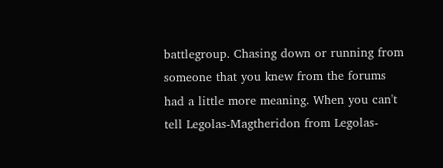battlegroup. Chasing down or running from someone that you knew from the forums had a little more meaning. When you can't tell Legolas-Magtheridon from Legolas-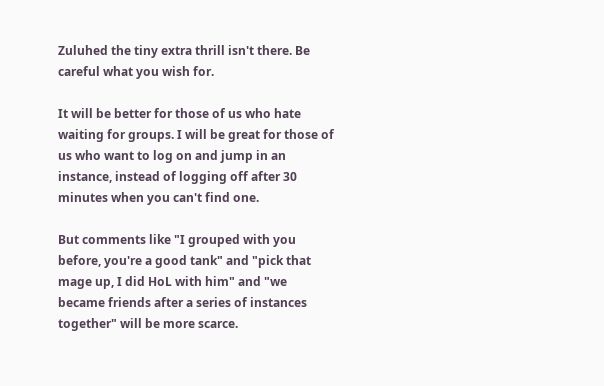Zuluhed the tiny extra thrill isn't there. Be careful what you wish for.

It will be better for those of us who hate waiting for groups. I will be great for those of us who want to log on and jump in an instance, instead of logging off after 30 minutes when you can't find one.

But comments like "I grouped with you before, you're a good tank" and "pick that mage up, I did HoL with him" and "we became friends after a series of instances together" will be more scarce.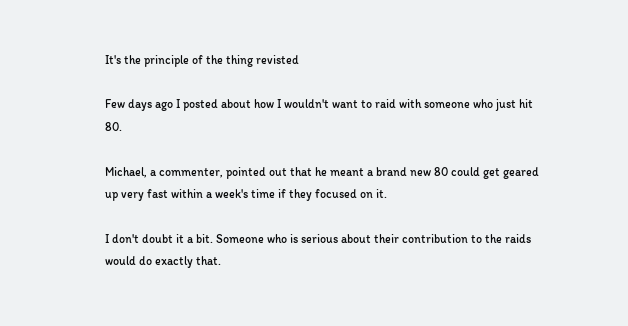It's the principle of the thing revisted

Few days ago I posted about how I wouldn't want to raid with someone who just hit 80.

Michael, a commenter, pointed out that he meant a brand new 80 could get geared up very fast within a week's time if they focused on it.

I don't doubt it a bit. Someone who is serious about their contribution to the raids would do exactly that.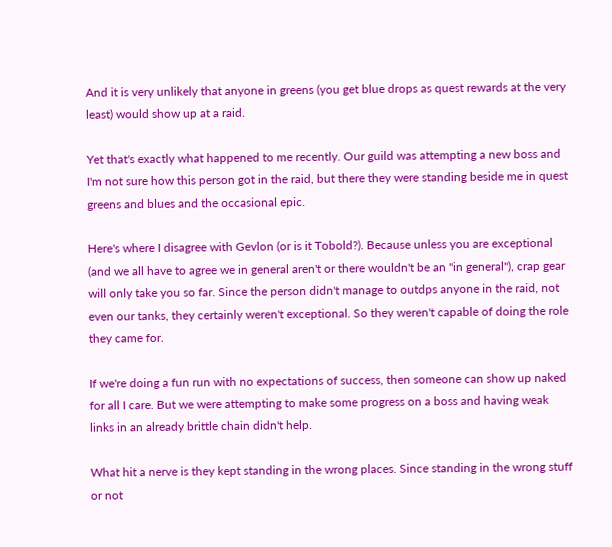And it is very unlikely that anyone in greens (you get blue drops as quest rewards at the very least) would show up at a raid.

Yet that's exactly what happened to me recently. Our guild was attempting a new boss and I'm not sure how this person got in the raid, but there they were standing beside me in quest greens and blues and the occasional epic.

Here's where I disagree with Gevlon (or is it Tobold?). Because unless you are exceptional (and we all have to agree we in general aren't or there wouldn't be an "in general"), crap gear will only take you so far. Since the person didn't manage to outdps anyone in the raid, not even our tanks, they certainly weren't exceptional. So they weren't capable of doing the role they came for.

If we're doing a fun run with no expectations of success, then someone can show up naked for all I care. But we were attempting to make some progress on a boss and having weak links in an already brittle chain didn't help.

What hit a nerve is they kept standing in the wrong places. Since standing in the wrong stuff or not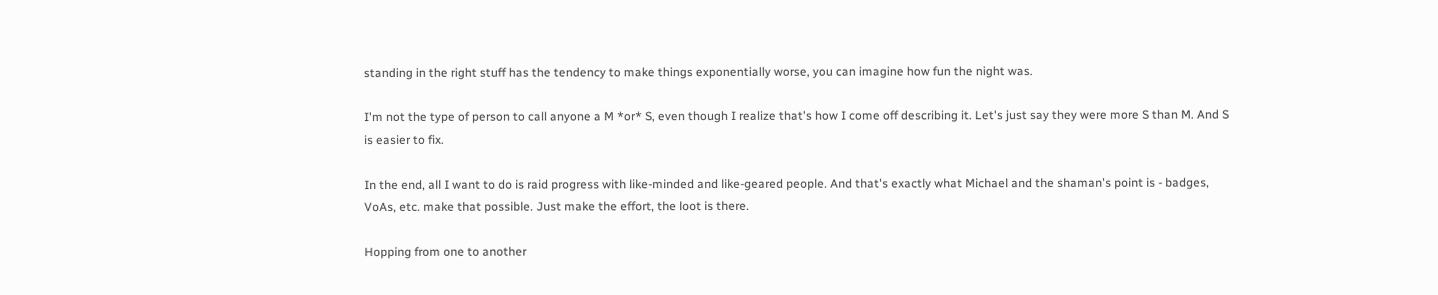standing in the right stuff has the tendency to make things exponentially worse, you can imagine how fun the night was.

I'm not the type of person to call anyone a M *or* S, even though I realize that's how I come off describing it. Let's just say they were more S than M. And S is easier to fix.

In the end, all I want to do is raid progress with like-minded and like-geared people. And that's exactly what Michael and the shaman's point is - badges, VoAs, etc. make that possible. Just make the effort, the loot is there.

Hopping from one to another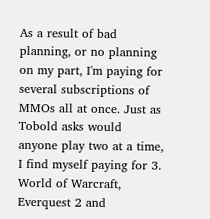As a result of bad planning, or no planning on my part, I'm paying for several subscriptions of MMOs all at once. Just as Tobold asks would anyone play two at a time, I find myself paying for 3. World of Warcraft, Everquest 2 and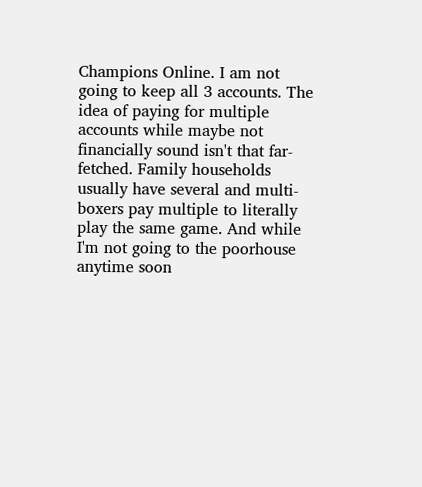Champions Online. I am not going to keep all 3 accounts. The idea of paying for multiple accounts while maybe not financially sound isn't that far-fetched. Family households usually have several and multi-boxers pay multiple to literally play the same game. And while I'm not going to the poorhouse anytime soon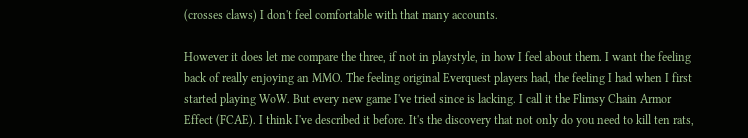(crosses claws) I don't feel comfortable with that many accounts.

However it does let me compare the three, if not in playstyle, in how I feel about them. I want the feeling back of really enjoying an MMO. The feeling original Everquest players had, the feeling I had when I first started playing WoW. But every new game I've tried since is lacking. I call it the Flimsy Chain Armor Effect (FCAE). I think I've described it before. It's the discovery that not only do you need to kill ten rats,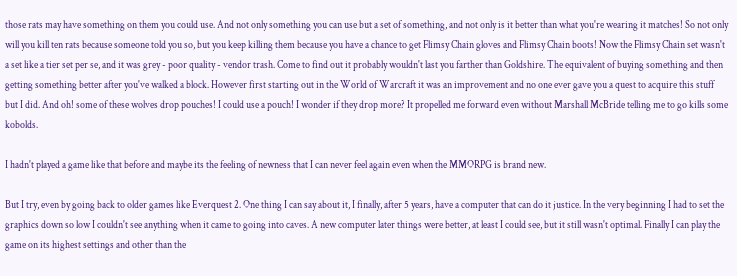those rats may have something on them you could use. And not only something you can use but a set of something, and not only is it better than what you're wearing it matches! So not only will you kill ten rats because someone told you so, but you keep killing them because you have a chance to get Flimsy Chain gloves and Flimsy Chain boots! Now the Flimsy Chain set wasn't a set like a tier set per se, and it was grey - poor quality - vendor trash. Come to find out it probably wouldn't last you farther than Goldshire. The equivalent of buying something and then getting something better after you've walked a block. However first starting out in the World of Warcraft it was an improvement and no one ever gave you a quest to acquire this stuff but I did. And oh! some of these wolves drop pouches! I could use a pouch! I wonder if they drop more? It propelled me forward even without Marshall McBride telling me to go kills some kobolds.

I hadn't played a game like that before and maybe its the feeling of newness that I can never feel again even when the MMORPG is brand new.

But I try, even by going back to older games like Everquest 2. One thing I can say about it, I finally, after 5 years, have a computer that can do it justice. In the very beginning I had to set the graphics down so low I couldn't see anything when it came to going into caves. A new computer later things were better, at least I could see, but it still wasn't optimal. Finally I can play the game on its highest settings and other than the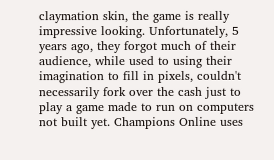claymation skin, the game is really impressive looking. Unfortunately, 5 years ago, they forgot much of their audience, while used to using their imagination to fill in pixels, couldn't necessarily fork over the cash just to play a game made to run on computers not built yet. Champions Online uses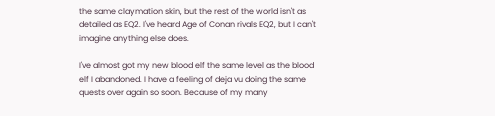the same claymation skin, but the rest of the world isn't as detailed as EQ2. I've heard Age of Conan rivals EQ2, but I can't imagine anything else does.

I've almost got my new blood elf the same level as the blood elf I abandoned. I have a feeling of deja vu doing the same quests over again so soon. Because of my many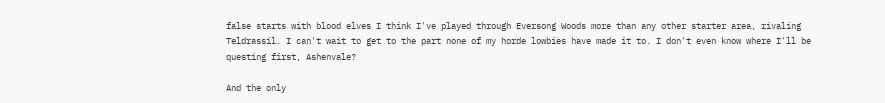false starts with blood elves I think I've played through Eversong Woods more than any other starter area, rivaling Teldrassil. I can't wait to get to the part none of my horde lowbies have made it to. I don't even know where I'll be questing first, Ashenvale?

And the only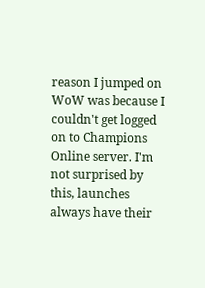reason I jumped on WoW was because I couldn't get logged on to Champions Online server. I'm not surprised by this, launches always have their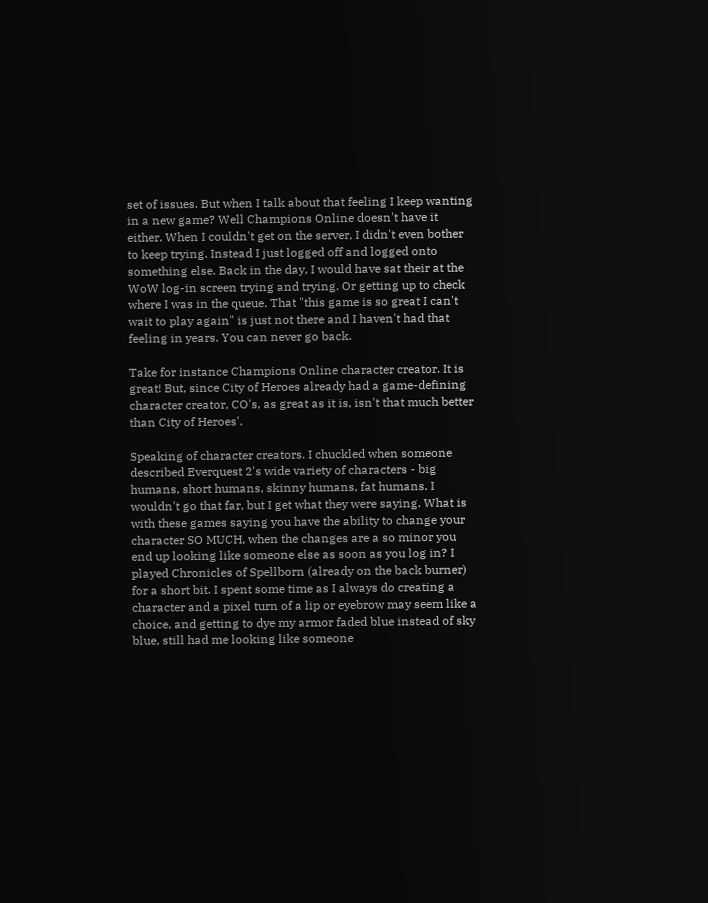set of issues. But when I talk about that feeling I keep wanting in a new game? Well Champions Online doesn't have it either. When I couldn't get on the server, I didn't even bother to keep trying. Instead I just logged off and logged onto something else. Back in the day, I would have sat their at the WoW log-in screen trying and trying. Or getting up to check where I was in the queue. That "this game is so great I can't wait to play again" is just not there and I haven't had that feeling in years. You can never go back.

Take for instance Champions Online character creator. It is great! But, since City of Heroes already had a game-defining character creator, CO's, as great as it is, isn't that much better than City of Heroes'.

Speaking of character creators. I chuckled when someone described Everquest 2's wide variety of characters - big humans, short humans, skinny humans, fat humans. I wouldn't go that far, but I get what they were saying. What is with these games saying you have the ability to change your character SO MUCH, when the changes are a so minor you end up looking like someone else as soon as you log in? I played Chronicles of Spellborn (already on the back burner) for a short bit. I spent some time as I always do creating a character and a pixel turn of a lip or eyebrow may seem like a choice, and getting to dye my armor faded blue instead of sky blue, still had me looking like someone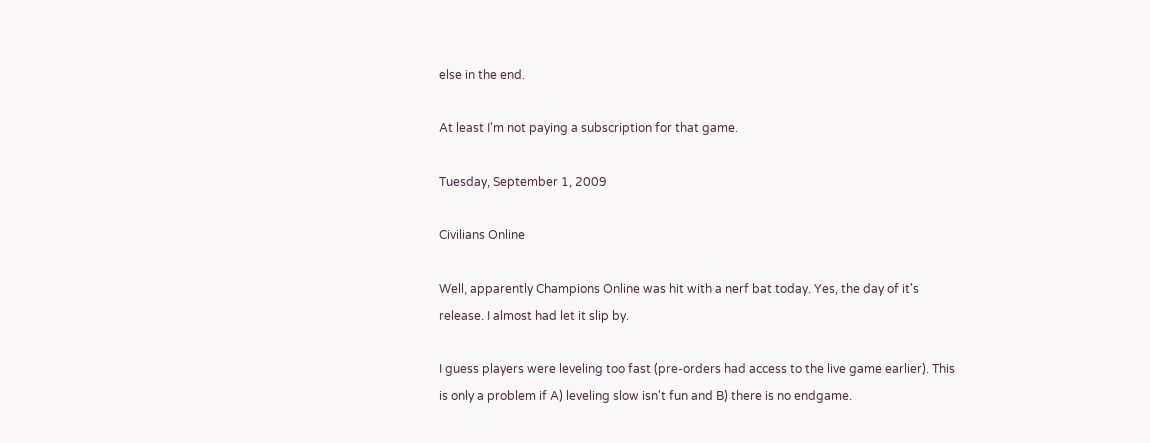else in the end.

At least I'm not paying a subscription for that game.

Tuesday, September 1, 2009

Civilians Online

Well, apparently Champions Online was hit with a nerf bat today. Yes, the day of it's release. I almost had let it slip by.

I guess players were leveling too fast (pre-orders had access to the live game earlier). This is only a problem if A) leveling slow isn't fun and B) there is no endgame.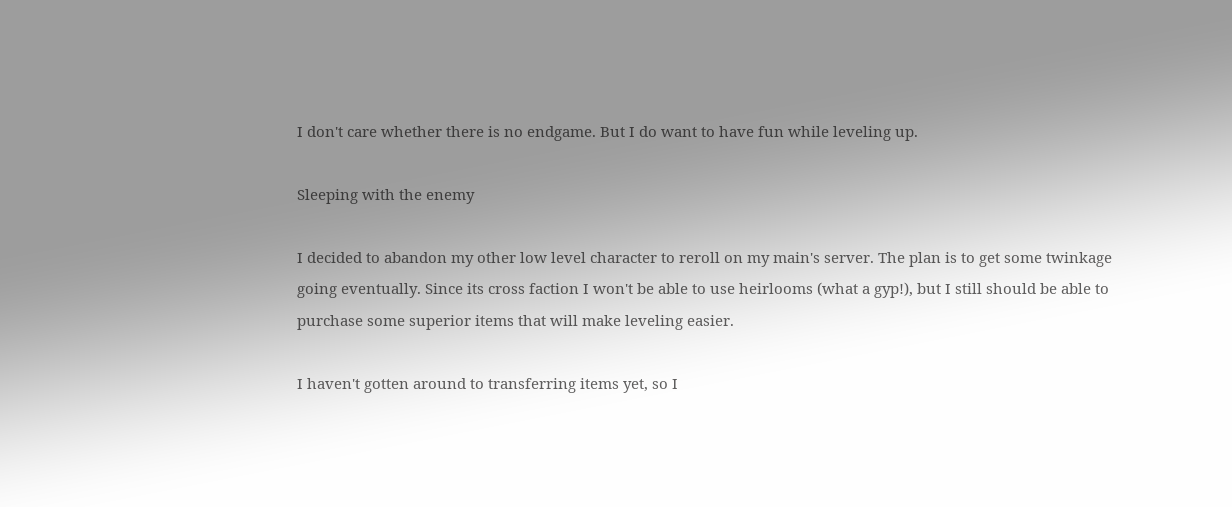I don't care whether there is no endgame. But I do want to have fun while leveling up.

Sleeping with the enemy

I decided to abandon my other low level character to reroll on my main's server. The plan is to get some twinkage going eventually. Since its cross faction I won't be able to use heirlooms (what a gyp!), but I still should be able to purchase some superior items that will make leveling easier.

I haven't gotten around to transferring items yet, so I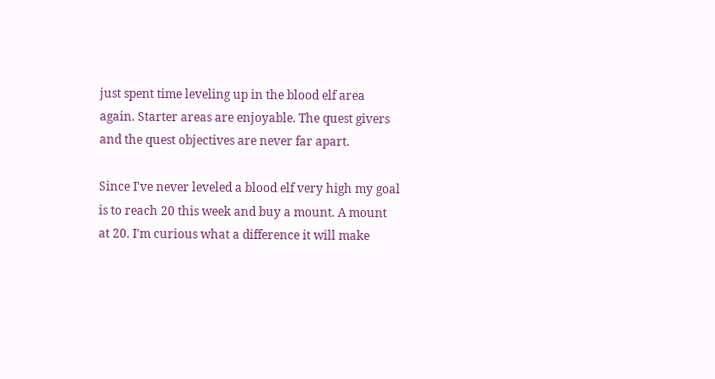just spent time leveling up in the blood elf area again. Starter areas are enjoyable. The quest givers and the quest objectives are never far apart.

Since I've never leveled a blood elf very high my goal is to reach 20 this week and buy a mount. A mount at 20. I'm curious what a difference it will make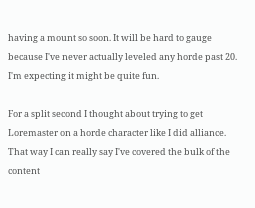having a mount so soon. It will be hard to gauge because I've never actually leveled any horde past 20. I'm expecting it might be quite fun.

For a split second I thought about trying to get Loremaster on a horde character like I did alliance. That way I can really say I've covered the bulk of the content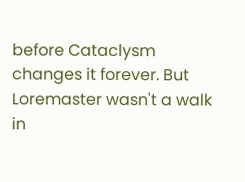before Cataclysm changes it forever. But Loremaster wasn't a walk in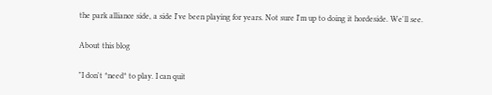the park alliance side, a side I've been playing for years. Not sure I'm up to doing it hordeside. We'll see.

About this blog

"I don't *need* to play. I can quit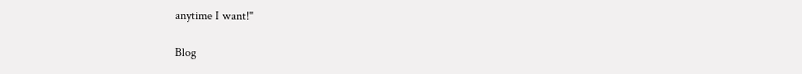anytime I want!"

Blog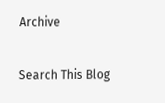Archive

Search This Blog